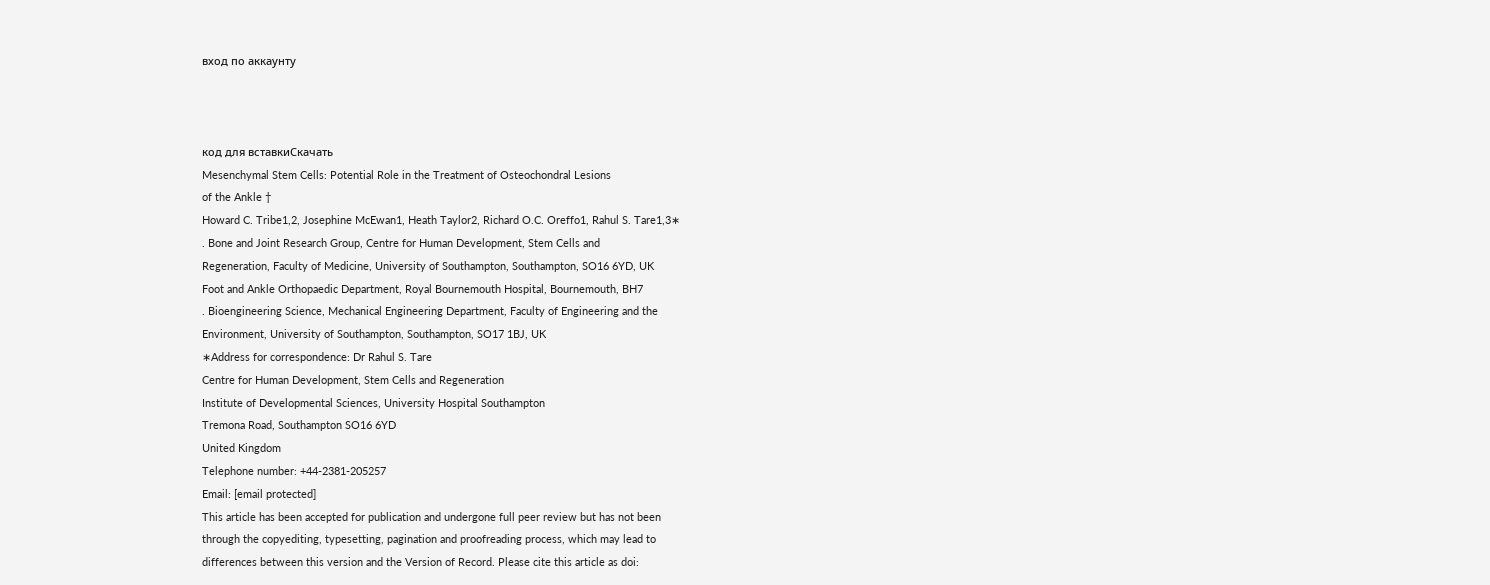вход по аккаунту



код для вставкиСкачать
Mesenchymal Stem Cells: Potential Role in the Treatment of Osteochondral Lesions
of the Ankle †
Howard C. Tribe1,2, Josephine McEwan1, Heath Taylor2, Richard O.C. Oreffo1, Rahul S. Tare1,3∗
. Bone and Joint Research Group, Centre for Human Development, Stem Cells and
Regeneration, Faculty of Medicine, University of Southampton, Southampton, SO16 6YD, UK
Foot and Ankle Orthopaedic Department, Royal Bournemouth Hospital, Bournemouth, BH7
. Bioengineering Science, Mechanical Engineering Department, Faculty of Engineering and the
Environment, University of Southampton, Southampton, SO17 1BJ, UK
∗Address for correspondence: Dr Rahul S. Tare
Centre for Human Development, Stem Cells and Regeneration
Institute of Developmental Sciences, University Hospital Southampton
Tremona Road, Southampton SO16 6YD
United Kingdom
Telephone number: +44-2381-205257
Email: [email protected]
This article has been accepted for publication and undergone full peer review but has not been
through the copyediting, typesetting, pagination and proofreading process, which may lead to
differences between this version and the Version of Record. Please cite this article as doi: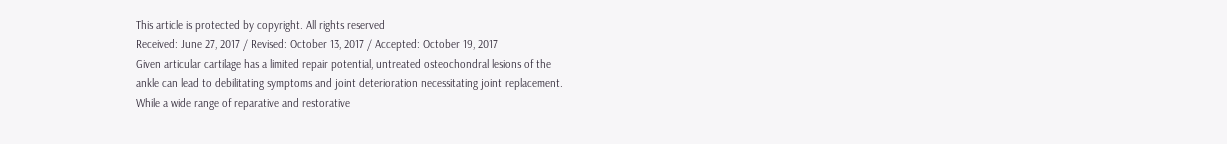This article is protected by copyright. All rights reserved
Received: June 27, 2017 / Revised: October 13, 2017 / Accepted: October 19, 2017
Given articular cartilage has a limited repair potential, untreated osteochondral lesions of the
ankle can lead to debilitating symptoms and joint deterioration necessitating joint replacement.
While a wide range of reparative and restorative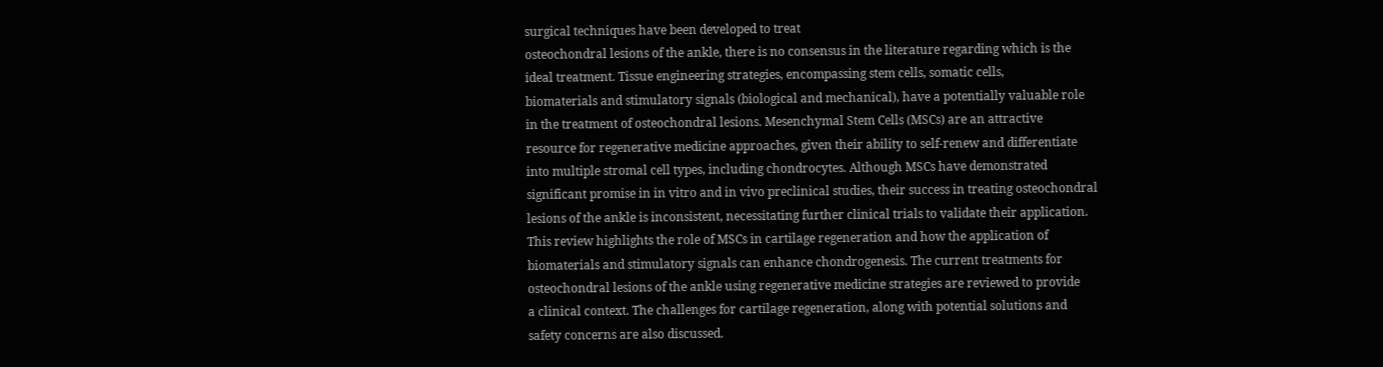surgical techniques have been developed to treat
osteochondral lesions of the ankle, there is no consensus in the literature regarding which is the
ideal treatment. Tissue engineering strategies, encompassing stem cells, somatic cells,
biomaterials and stimulatory signals (biological and mechanical), have a potentially valuable role
in the treatment of osteochondral lesions. Mesenchymal Stem Cells (MSCs) are an attractive
resource for regenerative medicine approaches, given their ability to self-renew and differentiate
into multiple stromal cell types, including chondrocytes. Although MSCs have demonstrated
significant promise in in vitro and in vivo preclinical studies, their success in treating osteochondral
lesions of the ankle is inconsistent, necessitating further clinical trials to validate their application.
This review highlights the role of MSCs in cartilage regeneration and how the application of
biomaterials and stimulatory signals can enhance chondrogenesis. The current treatments for
osteochondral lesions of the ankle using regenerative medicine strategies are reviewed to provide
a clinical context. The challenges for cartilage regeneration, along with potential solutions and
safety concerns are also discussed.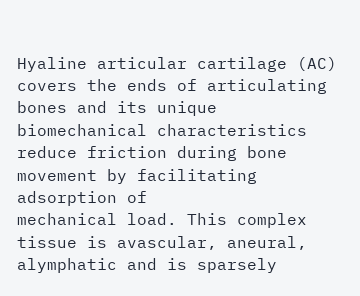Hyaline articular cartilage (AC) covers the ends of articulating bones and its unique
biomechanical characteristics reduce friction during bone movement by facilitating adsorption of
mechanical load. This complex tissue is avascular, aneural, alymphatic and is sparsely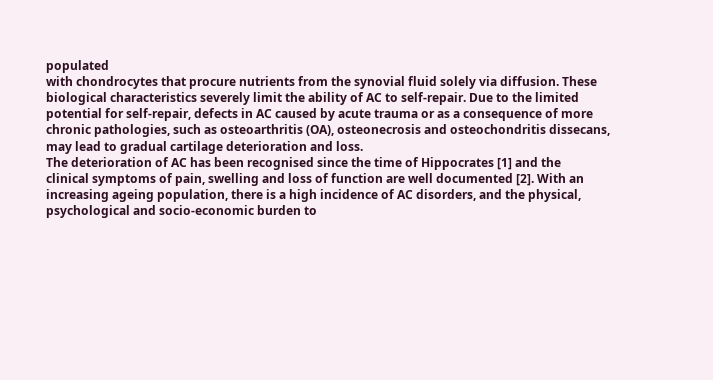populated
with chondrocytes that procure nutrients from the synovial fluid solely via diffusion. These
biological characteristics severely limit the ability of AC to self-repair. Due to the limited
potential for self-repair, defects in AC caused by acute trauma or as a consequence of more
chronic pathologies, such as osteoarthritis (OA), osteonecrosis and osteochondritis dissecans,
may lead to gradual cartilage deterioration and loss.
The deterioration of AC has been recognised since the time of Hippocrates [1] and the
clinical symptoms of pain, swelling and loss of function are well documented [2]. With an
increasing ageing population, there is a high incidence of AC disorders, and the physical,
psychological and socio-economic burden to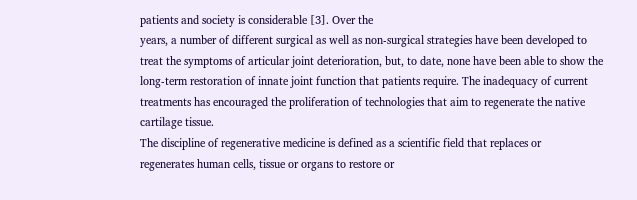patients and society is considerable [3]. Over the
years, a number of different surgical as well as non-surgical strategies have been developed to
treat the symptoms of articular joint deterioration, but, to date, none have been able to show the
long-term restoration of innate joint function that patients require. The inadequacy of current
treatments has encouraged the proliferation of technologies that aim to regenerate the native
cartilage tissue.
The discipline of regenerative medicine is defined as a scientific field that replaces or
regenerates human cells, tissue or organs to restore or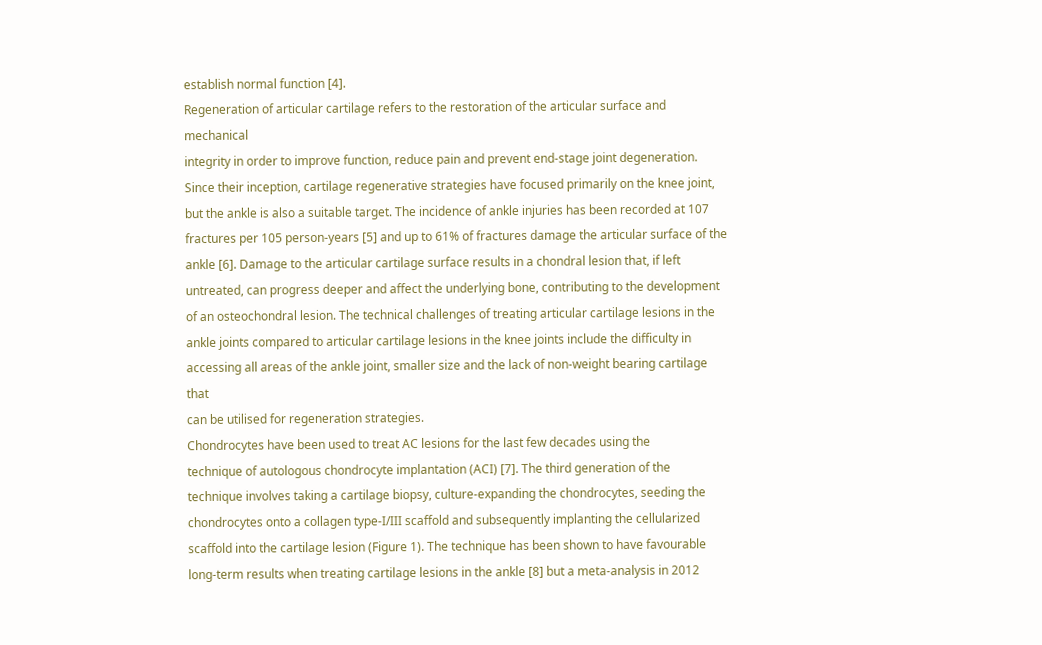establish normal function [4].
Regeneration of articular cartilage refers to the restoration of the articular surface and mechanical
integrity in order to improve function, reduce pain and prevent end-stage joint degeneration.
Since their inception, cartilage regenerative strategies have focused primarily on the knee joint,
but the ankle is also a suitable target. The incidence of ankle injuries has been recorded at 107
fractures per 105 person-years [5] and up to 61% of fractures damage the articular surface of the
ankle [6]. Damage to the articular cartilage surface results in a chondral lesion that, if left
untreated, can progress deeper and affect the underlying bone, contributing to the development
of an osteochondral lesion. The technical challenges of treating articular cartilage lesions in the
ankle joints compared to articular cartilage lesions in the knee joints include the difficulty in
accessing all areas of the ankle joint, smaller size and the lack of non-weight bearing cartilage that
can be utilised for regeneration strategies.
Chondrocytes have been used to treat AC lesions for the last few decades using the
technique of autologous chondrocyte implantation (ACI) [7]. The third generation of the
technique involves taking a cartilage biopsy, culture-expanding the chondrocytes, seeding the
chondrocytes onto a collagen type-I/III scaffold and subsequently implanting the cellularized
scaffold into the cartilage lesion (Figure 1). The technique has been shown to have favourable
long-term results when treating cartilage lesions in the ankle [8] but a meta-analysis in 2012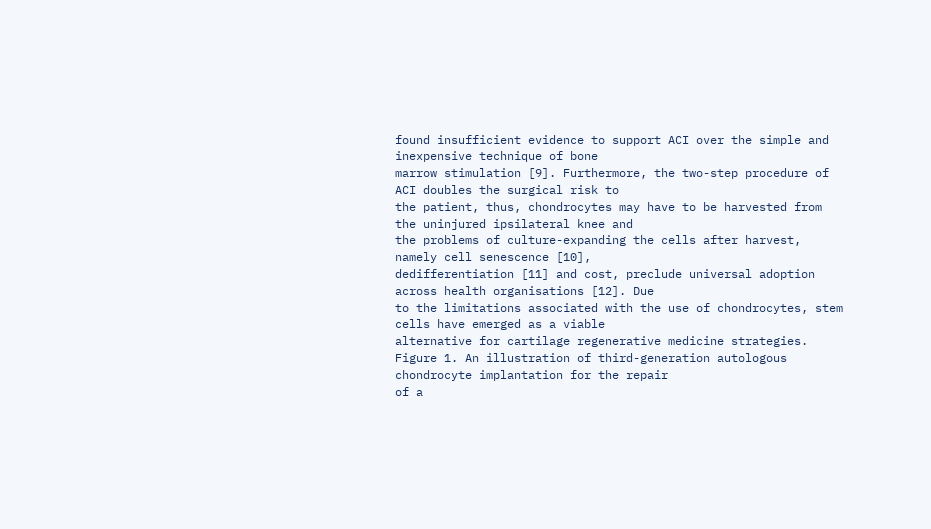found insufficient evidence to support ACI over the simple and inexpensive technique of bone
marrow stimulation [9]. Furthermore, the two-step procedure of ACI doubles the surgical risk to
the patient, thus, chondrocytes may have to be harvested from the uninjured ipsilateral knee and
the problems of culture-expanding the cells after harvest, namely cell senescence [10],
dedifferentiation [11] and cost, preclude universal adoption across health organisations [12]. Due
to the limitations associated with the use of chondrocytes, stem cells have emerged as a viable
alternative for cartilage regenerative medicine strategies.
Figure 1. An illustration of third-generation autologous chondrocyte implantation for the repair
of a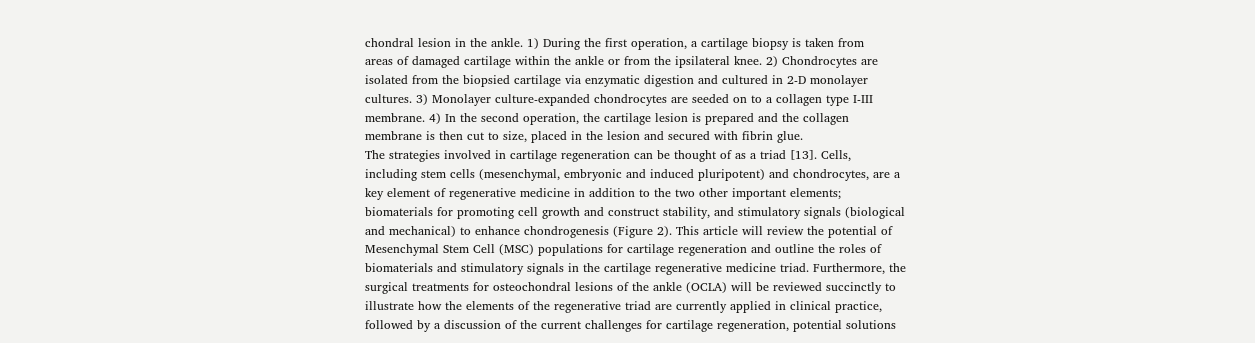chondral lesion in the ankle. 1) During the first operation, a cartilage biopsy is taken from
areas of damaged cartilage within the ankle or from the ipsilateral knee. 2) Chondrocytes are
isolated from the biopsied cartilage via enzymatic digestion and cultured in 2-D monolayer
cultures. 3) Monolayer culture-expanded chondrocytes are seeded on to a collagen type I-III
membrane. 4) In the second operation, the cartilage lesion is prepared and the collagen
membrane is then cut to size, placed in the lesion and secured with fibrin glue.
The strategies involved in cartilage regeneration can be thought of as a triad [13]. Cells,
including stem cells (mesenchymal, embryonic and induced pluripotent) and chondrocytes, are a
key element of regenerative medicine in addition to the two other important elements;
biomaterials for promoting cell growth and construct stability, and stimulatory signals (biological
and mechanical) to enhance chondrogenesis (Figure 2). This article will review the potential of
Mesenchymal Stem Cell (MSC) populations for cartilage regeneration and outline the roles of
biomaterials and stimulatory signals in the cartilage regenerative medicine triad. Furthermore, the
surgical treatments for osteochondral lesions of the ankle (OCLA) will be reviewed succinctly to
illustrate how the elements of the regenerative triad are currently applied in clinical practice,
followed by a discussion of the current challenges for cartilage regeneration, potential solutions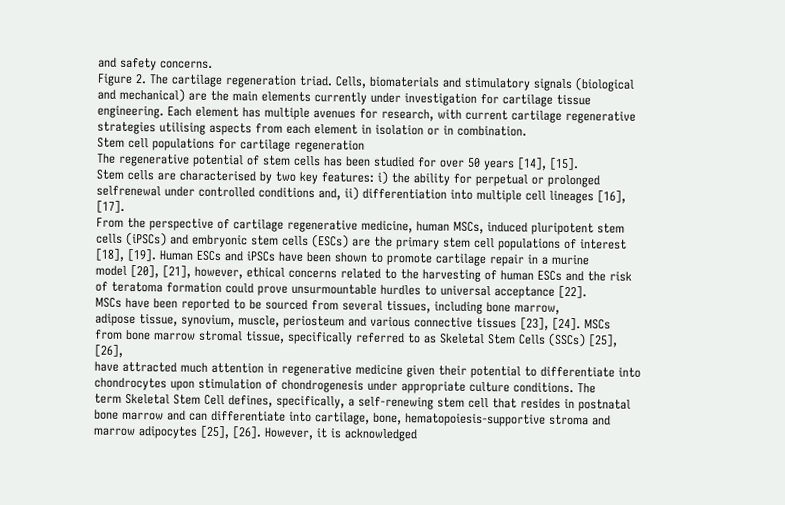and safety concerns.
Figure 2. The cartilage regeneration triad. Cells, biomaterials and stimulatory signals (biological
and mechanical) are the main elements currently under investigation for cartilage tissue
engineering. Each element has multiple avenues for research, with current cartilage regenerative
strategies utilising aspects from each element in isolation or in combination.
Stem cell populations for cartilage regeneration
The regenerative potential of stem cells has been studied for over 50 years [14], [15].
Stem cells are characterised by two key features: i) the ability for perpetual or prolonged selfrenewal under controlled conditions and, ii) differentiation into multiple cell lineages [16], [17].
From the perspective of cartilage regenerative medicine, human MSCs, induced pluripotent stem
cells (iPSCs) and embryonic stem cells (ESCs) are the primary stem cell populations of interest
[18], [19]. Human ESCs and iPSCs have been shown to promote cartilage repair in a murine
model [20], [21], however, ethical concerns related to the harvesting of human ESCs and the risk
of teratoma formation could prove unsurmountable hurdles to universal acceptance [22].
MSCs have been reported to be sourced from several tissues, including bone marrow,
adipose tissue, synovium, muscle, periosteum and various connective tissues [23], [24]. MSCs
from bone marrow stromal tissue, specifically referred to as Skeletal Stem Cells (SSCs) [25], [26],
have attracted much attention in regenerative medicine given their potential to differentiate into
chondrocytes upon stimulation of chondrogenesis under appropriate culture conditions. The
term Skeletal Stem Cell defines, specifically, a self-renewing stem cell that resides in postnatal
bone marrow and can differentiate into cartilage, bone, hematopoiesis-supportive stroma and
marrow adipocytes [25], [26]. However, it is acknowledged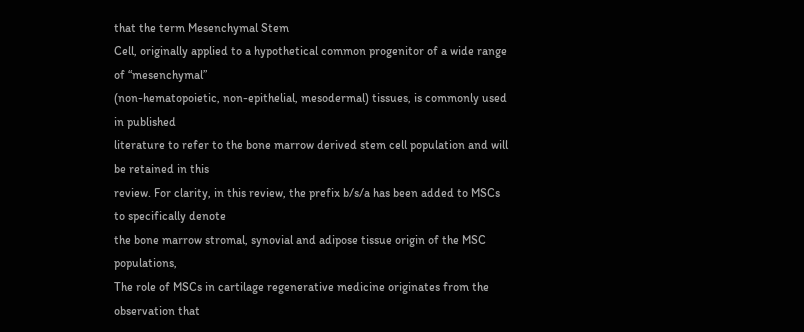that the term Mesenchymal Stem
Cell, originally applied to a hypothetical common progenitor of a wide range of “mesenchymal”
(non-hematopoietic, non-epithelial, mesodermal) tissues, is commonly used in published
literature to refer to the bone marrow derived stem cell population and will be retained in this
review. For clarity, in this review, the prefix b/s/a has been added to MSCs to specifically denote
the bone marrow stromal, synovial and adipose tissue origin of the MSC populations,
The role of MSCs in cartilage regenerative medicine originates from the observation that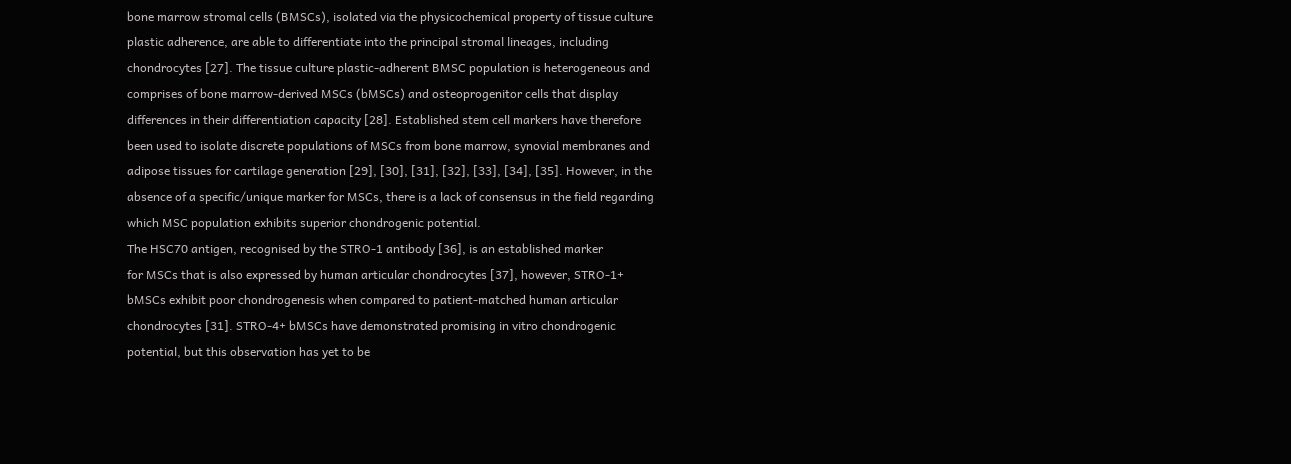bone marrow stromal cells (BMSCs), isolated via the physicochemical property of tissue culture
plastic adherence, are able to differentiate into the principal stromal lineages, including
chondrocytes [27]. The tissue culture plastic-adherent BMSC population is heterogeneous and
comprises of bone marrow-derived MSCs (bMSCs) and osteoprogenitor cells that display
differences in their differentiation capacity [28]. Established stem cell markers have therefore
been used to isolate discrete populations of MSCs from bone marrow, synovial membranes and
adipose tissues for cartilage generation [29], [30], [31], [32], [33], [34], [35]. However, in the
absence of a specific/unique marker for MSCs, there is a lack of consensus in the field regarding
which MSC population exhibits superior chondrogenic potential.
The HSC70 antigen, recognised by the STRO-1 antibody [36], is an established marker
for MSCs that is also expressed by human articular chondrocytes [37], however, STRO-1+
bMSCs exhibit poor chondrogenesis when compared to patient-matched human articular
chondrocytes [31]. STRO-4+ bMSCs have demonstrated promising in vitro chondrogenic
potential, but this observation has yet to be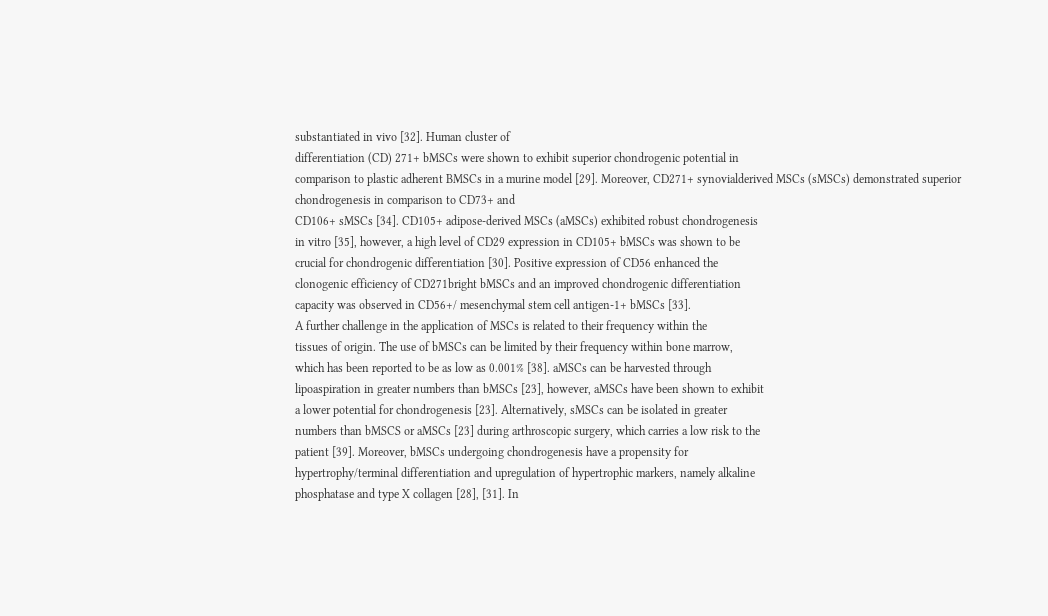substantiated in vivo [32]. Human cluster of
differentiation (CD) 271+ bMSCs were shown to exhibit superior chondrogenic potential in
comparison to plastic adherent BMSCs in a murine model [29]. Moreover, CD271+ synovialderived MSCs (sMSCs) demonstrated superior chondrogenesis in comparison to CD73+ and
CD106+ sMSCs [34]. CD105+ adipose-derived MSCs (aMSCs) exhibited robust chondrogenesis
in vitro [35], however, a high level of CD29 expression in CD105+ bMSCs was shown to be
crucial for chondrogenic differentiation [30]. Positive expression of CD56 enhanced the
clonogenic efficiency of CD271bright bMSCs and an improved chondrogenic differentiation
capacity was observed in CD56+/ mesenchymal stem cell antigen-1+ bMSCs [33].
A further challenge in the application of MSCs is related to their frequency within the
tissues of origin. The use of bMSCs can be limited by their frequency within bone marrow,
which has been reported to be as low as 0.001% [38]. aMSCs can be harvested through
lipoaspiration in greater numbers than bMSCs [23], however, aMSCs have been shown to exhibit
a lower potential for chondrogenesis [23]. Alternatively, sMSCs can be isolated in greater
numbers than bMSCS or aMSCs [23] during arthroscopic surgery, which carries a low risk to the
patient [39]. Moreover, bMSCs undergoing chondrogenesis have a propensity for
hypertrophy/terminal differentiation and upregulation of hypertrophic markers, namely alkaline
phosphatase and type X collagen [28], [31]. In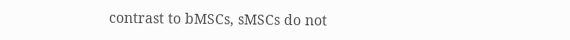contrast to bMSCs, sMSCs do not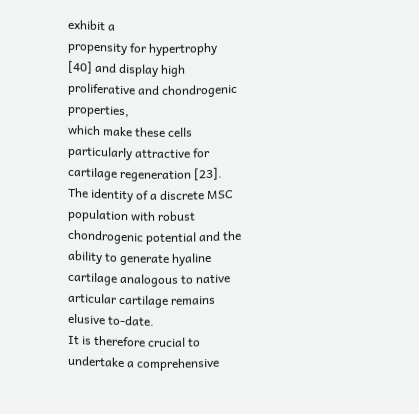exhibit a
propensity for hypertrophy [40] and display high proliferative and chondrogenic properties,
which make these cells particularly attractive for cartilage regeneration [23].
The identity of a discrete MSC population with robust chondrogenic potential and the
ability to generate hyaline cartilage analogous to native articular cartilage remains elusive to-date.
It is therefore crucial to undertake a comprehensive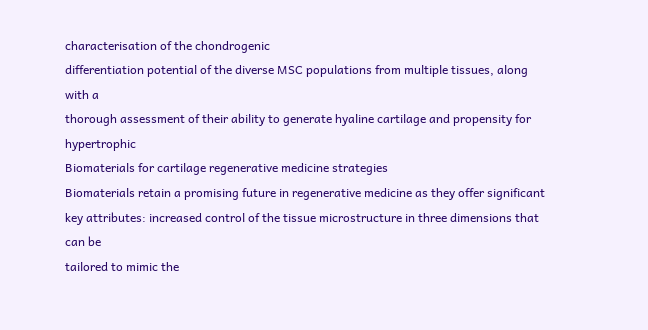characterisation of the chondrogenic
differentiation potential of the diverse MSC populations from multiple tissues, along with a
thorough assessment of their ability to generate hyaline cartilage and propensity for hypertrophic
Biomaterials for cartilage regenerative medicine strategies
Biomaterials retain a promising future in regenerative medicine as they offer significant
key attributes: increased control of the tissue microstructure in three dimensions that can be
tailored to mimic the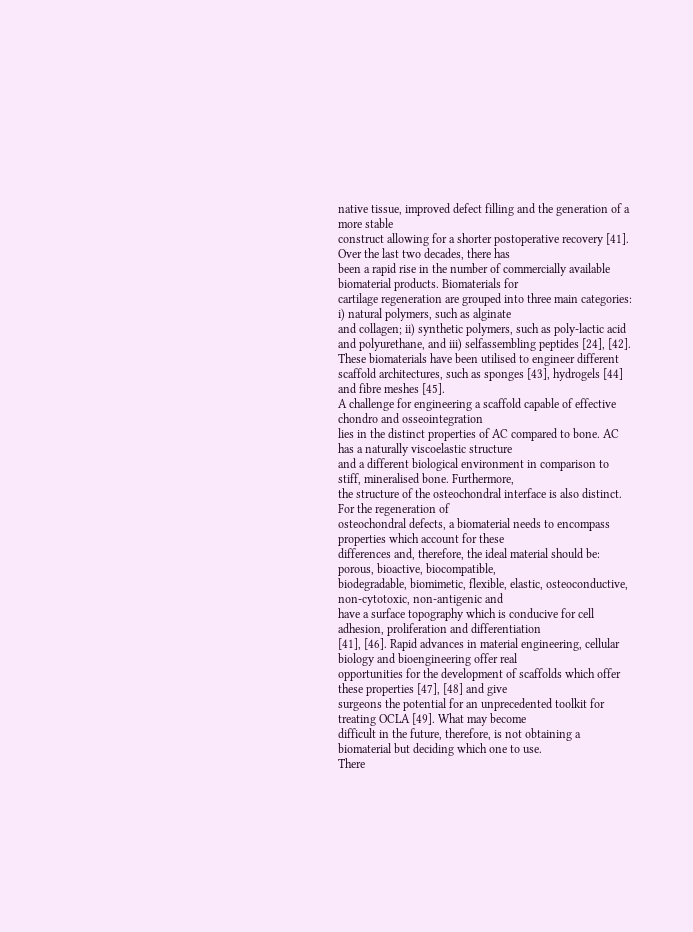native tissue, improved defect filling and the generation of a more stable
construct allowing for a shorter postoperative recovery [41]. Over the last two decades, there has
been a rapid rise in the number of commercially available biomaterial products. Biomaterials for
cartilage regeneration are grouped into three main categories: i) natural polymers, such as alginate
and collagen; ii) synthetic polymers, such as poly-lactic acid and polyurethane, and iii) selfassembling peptides [24], [42]. These biomaterials have been utilised to engineer different
scaffold architectures, such as sponges [43], hydrogels [44] and fibre meshes [45].
A challenge for engineering a scaffold capable of effective chondro and osseointegration
lies in the distinct properties of AC compared to bone. AC has a naturally viscoelastic structure
and a different biological environment in comparison to stiff, mineralised bone. Furthermore,
the structure of the osteochondral interface is also distinct. For the regeneration of
osteochondral defects, a biomaterial needs to encompass properties which account for these
differences and, therefore, the ideal material should be: porous, bioactive, biocompatible,
biodegradable, biomimetic, flexible, elastic, osteoconductive, non-cytotoxic, non-antigenic and
have a surface topography which is conducive for cell adhesion, proliferation and differentiation
[41], [46]. Rapid advances in material engineering, cellular biology and bioengineering offer real
opportunities for the development of scaffolds which offer these properties [47], [48] and give
surgeons the potential for an unprecedented toolkit for treating OCLA [49]. What may become
difficult in the future, therefore, is not obtaining a biomaterial but deciding which one to use.
There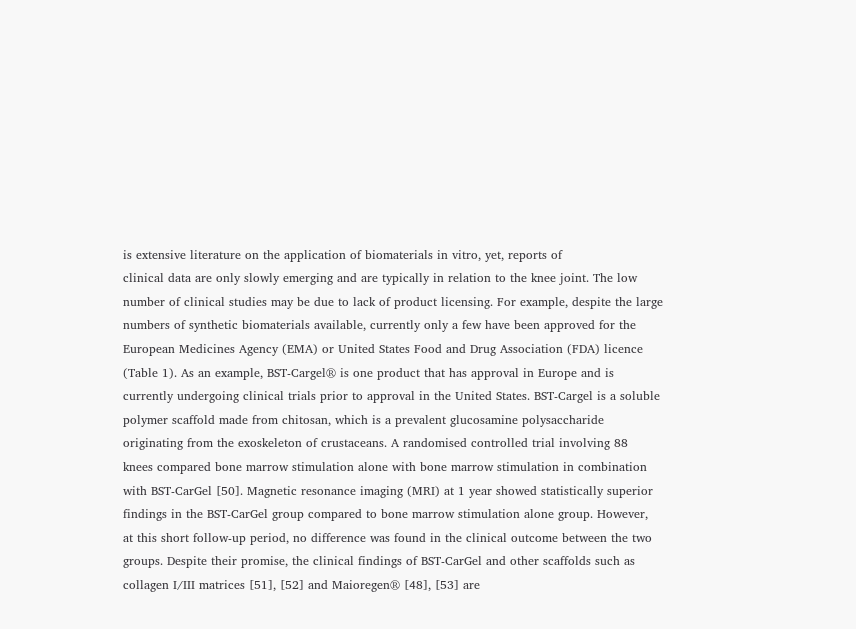is extensive literature on the application of biomaterials in vitro, yet, reports of
clinical data are only slowly emerging and are typically in relation to the knee joint. The low
number of clinical studies may be due to lack of product licensing. For example, despite the large
numbers of synthetic biomaterials available, currently only a few have been approved for the
European Medicines Agency (EMA) or United States Food and Drug Association (FDA) licence
(Table 1). As an example, BST-Cargel® is one product that has approval in Europe and is
currently undergoing clinical trials prior to approval in the United States. BST-Cargel is a soluble
polymer scaffold made from chitosan, which is a prevalent glucosamine polysaccharide
originating from the exoskeleton of crustaceans. A randomised controlled trial involving 88
knees compared bone marrow stimulation alone with bone marrow stimulation in combination
with BST-CarGel [50]. Magnetic resonance imaging (MRI) at 1 year showed statistically superior
findings in the BST-CarGel group compared to bone marrow stimulation alone group. However,
at this short follow-up period, no difference was found in the clinical outcome between the two
groups. Despite their promise, the clinical findings of BST-CarGel and other scaffolds such as
collagen I/III matrices [51], [52] and Maioregen® [48], [53] are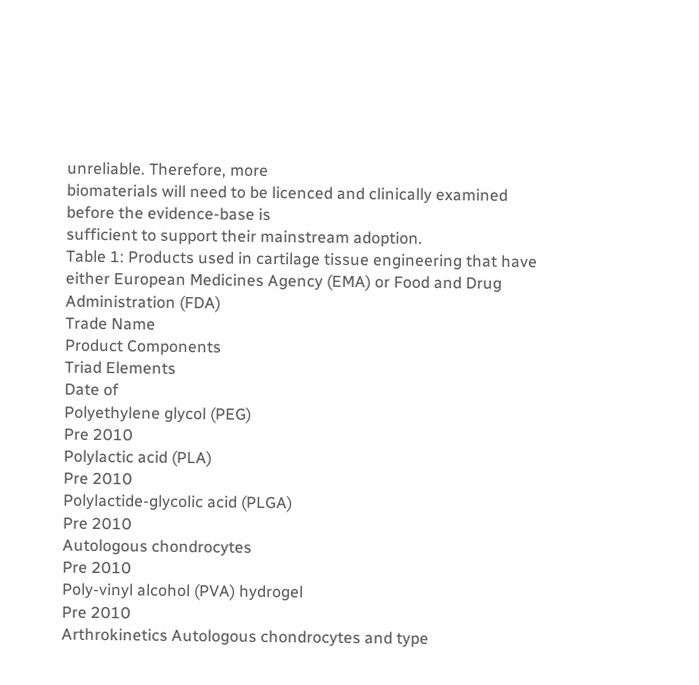unreliable. Therefore, more
biomaterials will need to be licenced and clinically examined before the evidence-base is
sufficient to support their mainstream adoption.
Table 1: Products used in cartilage tissue engineering that have either European Medicines Agency (EMA) or Food and Drug Administration (FDA)
Trade Name
Product Components
Triad Elements
Date of
Polyethylene glycol (PEG)
Pre 2010
Polylactic acid (PLA)
Pre 2010
Polylactide-glycolic acid (PLGA)
Pre 2010
Autologous chondrocytes
Pre 2010
Poly-vinyl alcohol (PVA) hydrogel
Pre 2010
Arthrokinetics Autologous chondrocytes and type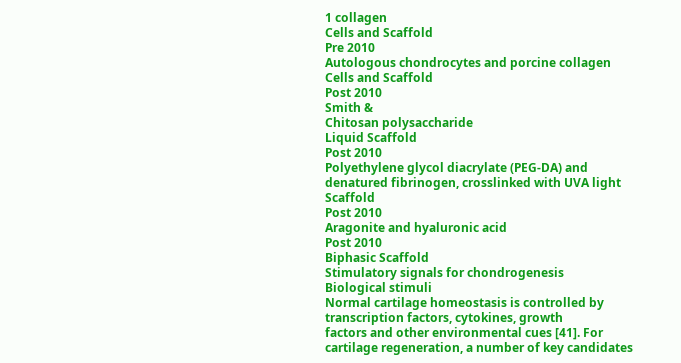1 collagen
Cells and Scaffold
Pre 2010
Autologous chondrocytes and porcine collagen
Cells and Scaffold
Post 2010
Smith &
Chitosan polysaccharide
Liquid Scaffold
Post 2010
Polyethylene glycol diacrylate (PEG-DA) and
denatured fibrinogen, crosslinked with UVA light Scaffold
Post 2010
Aragonite and hyaluronic acid
Post 2010
Biphasic Scaffold
Stimulatory signals for chondrogenesis
Biological stimuli
Normal cartilage homeostasis is controlled by transcription factors, cytokines, growth
factors and other environmental cues [41]. For cartilage regeneration, a number of key candidates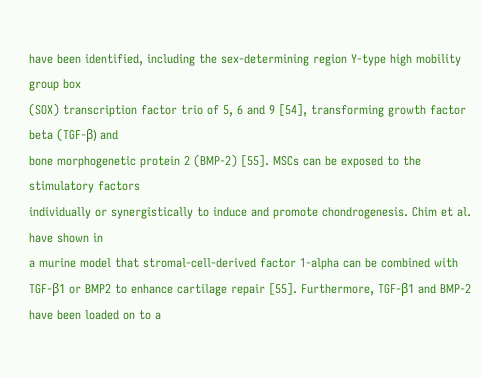have been identified, including the sex-determining region Y-type high mobility group box
(SOX) transcription factor trio of 5, 6 and 9 [54], transforming growth factor beta (TGF-β) and
bone morphogenetic protein 2 (BMP-2) [55]. MSCs can be exposed to the stimulatory factors
individually or synergistically to induce and promote chondrogenesis. Chim et al. have shown in
a murine model that stromal-cell-derived factor 1-alpha can be combined with TGF-β1 or BMP2 to enhance cartilage repair [55]. Furthermore, TGF-β1 and BMP-2 have been loaded on to a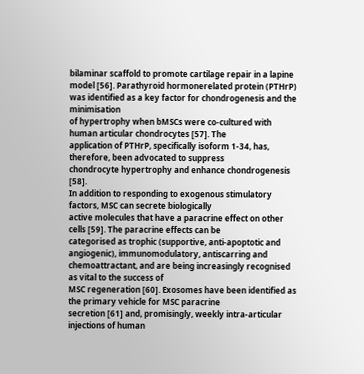bilaminar scaffold to promote cartilage repair in a lapine model [56]. Parathyroid hormonerelated protein (PTHrP) was identified as a key factor for chondrogenesis and the minimisation
of hypertrophy when bMSCs were co-cultured with human articular chondrocytes [57]. The
application of PTHrP, specifically isoform 1-34, has, therefore, been advocated to suppress
chondrocyte hypertrophy and enhance chondrogenesis [58].
In addition to responding to exogenous stimulatory factors, MSC can secrete biologically
active molecules that have a paracrine effect on other cells [59]. The paracrine effects can be
categorised as trophic (supportive, anti-apoptotic and angiogenic), immunomodulatory, antiscarring and chemoattractant, and are being increasingly recognised as vital to the success of
MSC regeneration [60]. Exosomes have been identified as the primary vehicle for MSC paracrine
secretion [61] and, promisingly, weekly intra-articular injections of human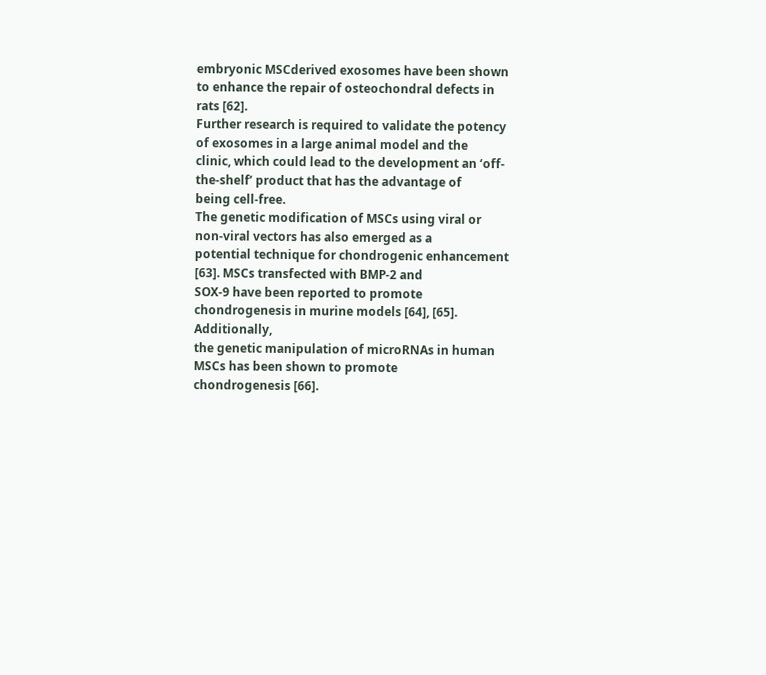embryonic MSCderived exosomes have been shown to enhance the repair of osteochondral defects in rats [62].
Further research is required to validate the potency of exosomes in a large animal model and the
clinic, which could lead to the development an ‘off-the-shelf’ product that has the advantage of
being cell-free.
The genetic modification of MSCs using viral or non-viral vectors has also emerged as a
potential technique for chondrogenic enhancement [63]. MSCs transfected with BMP-2 and
SOX-9 have been reported to promote chondrogenesis in murine models [64], [65]. Additionally,
the genetic manipulation of microRNAs in human MSCs has been shown to promote
chondrogenesis [66].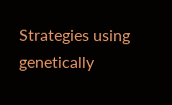Strategies using genetically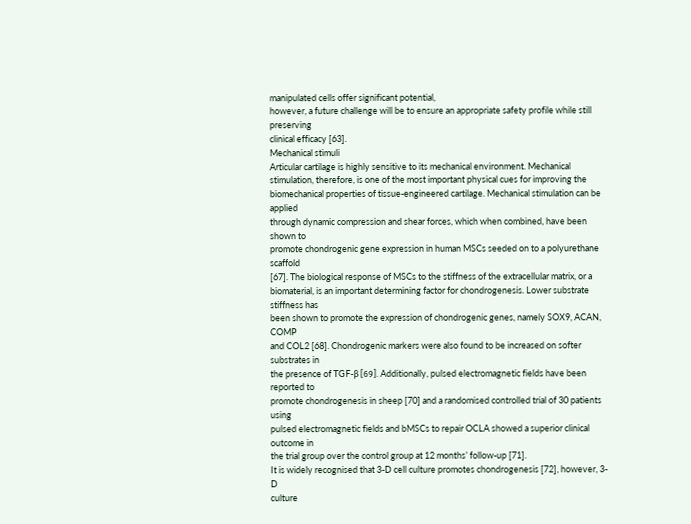manipulated cells offer significant potential,
however, a future challenge will be to ensure an appropriate safety profile while still preserving
clinical efficacy [63].
Mechanical stimuli
Articular cartilage is highly sensitive to its mechanical environment. Mechanical
stimulation, therefore, is one of the most important physical cues for improving the
biomechanical properties of tissue-engineered cartilage. Mechanical stimulation can be applied
through dynamic compression and shear forces, which when combined, have been shown to
promote chondrogenic gene expression in human MSCs seeded on to a polyurethane scaffold
[67]. The biological response of MSCs to the stiffness of the extracellular matrix, or a
biomaterial, is an important determining factor for chondrogenesis. Lower substrate stiffness has
been shown to promote the expression of chondrogenic genes, namely SOX9, ACAN, COMP
and COL2 [68]. Chondrogenic markers were also found to be increased on softer substrates in
the presence of TGF-β [69]. Additionally, pulsed electromagnetic fields have been reported to
promote chondrogenesis in sheep [70] and a randomised controlled trial of 30 patients using
pulsed electromagnetic fields and bMSCs to repair OCLA showed a superior clinical outcome in
the trial group over the control group at 12 months’ follow-up [71].
It is widely recognised that 3-D cell culture promotes chondrogenesis [72], however, 3-D
culture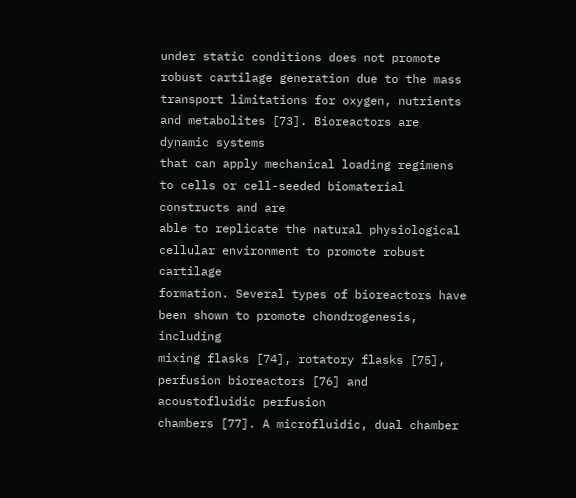under static conditions does not promote robust cartilage generation due to the mass
transport limitations for oxygen, nutrients and metabolites [73]. Bioreactors are dynamic systems
that can apply mechanical loading regimens to cells or cell-seeded biomaterial constructs and are
able to replicate the natural physiological cellular environment to promote robust cartilage
formation. Several types of bioreactors have been shown to promote chondrogenesis, including
mixing flasks [74], rotatory flasks [75], perfusion bioreactors [76] and acoustofluidic perfusion
chambers [77]. A microfluidic, dual chamber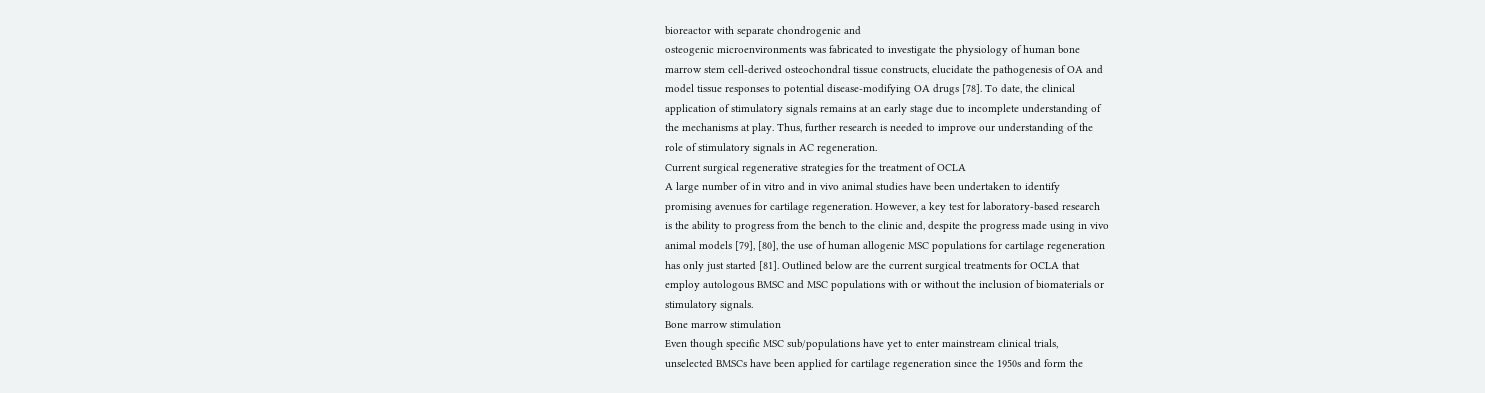bioreactor with separate chondrogenic and
osteogenic microenvironments was fabricated to investigate the physiology of human bone
marrow stem cell-derived osteochondral tissue constructs, elucidate the pathogenesis of OA and
model tissue responses to potential disease-modifying OA drugs [78]. To date, the clinical
application of stimulatory signals remains at an early stage due to incomplete understanding of
the mechanisms at play. Thus, further research is needed to improve our understanding of the
role of stimulatory signals in AC regeneration.
Current surgical regenerative strategies for the treatment of OCLA
A large number of in vitro and in vivo animal studies have been undertaken to identify
promising avenues for cartilage regeneration. However, a key test for laboratory-based research
is the ability to progress from the bench to the clinic and, despite the progress made using in vivo
animal models [79], [80], the use of human allogenic MSC populations for cartilage regeneration
has only just started [81]. Outlined below are the current surgical treatments for OCLA that
employ autologous BMSC and MSC populations with or without the inclusion of biomaterials or
stimulatory signals.
Bone marrow stimulation
Even though specific MSC sub/populations have yet to enter mainstream clinical trials,
unselected BMSCs have been applied for cartilage regeneration since the 1950s and form the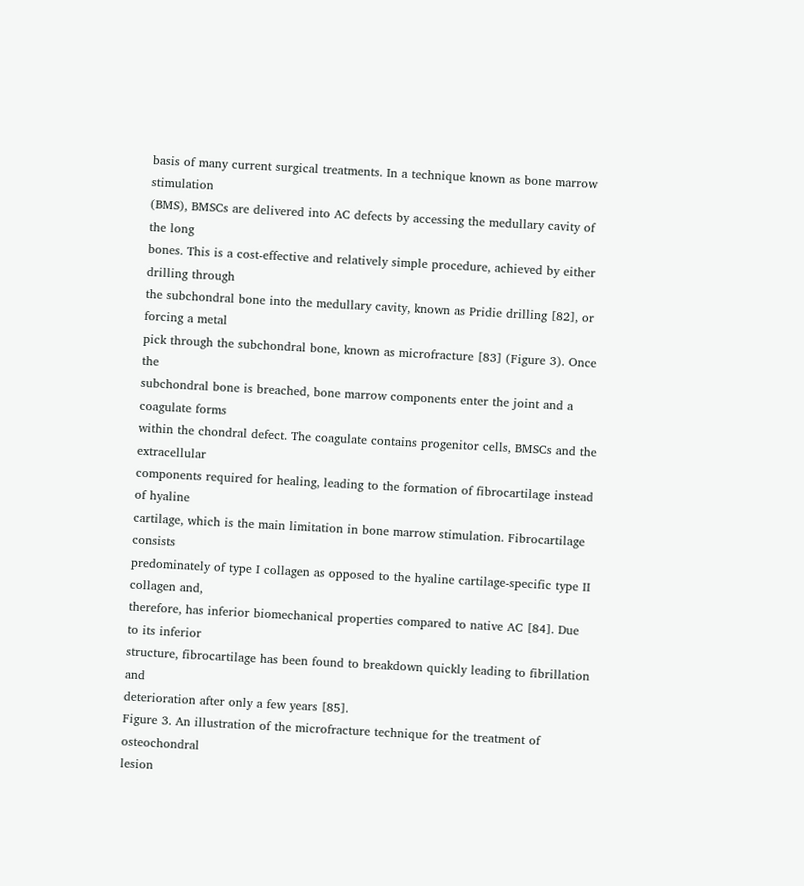basis of many current surgical treatments. In a technique known as bone marrow stimulation
(BMS), BMSCs are delivered into AC defects by accessing the medullary cavity of the long
bones. This is a cost-effective and relatively simple procedure, achieved by either drilling through
the subchondral bone into the medullary cavity, known as Pridie drilling [82], or forcing a metal
pick through the subchondral bone, known as microfracture [83] (Figure 3). Once the
subchondral bone is breached, bone marrow components enter the joint and a coagulate forms
within the chondral defect. The coagulate contains progenitor cells, BMSCs and the extracellular
components required for healing, leading to the formation of fibrocartilage instead of hyaline
cartilage, which is the main limitation in bone marrow stimulation. Fibrocartilage consists
predominately of type I collagen as opposed to the hyaline cartilage-specific type II collagen and,
therefore, has inferior biomechanical properties compared to native AC [84]. Due to its inferior
structure, fibrocartilage has been found to breakdown quickly leading to fibrillation and
deterioration after only a few years [85].
Figure 3. An illustration of the microfracture technique for the treatment of osteochondral
lesion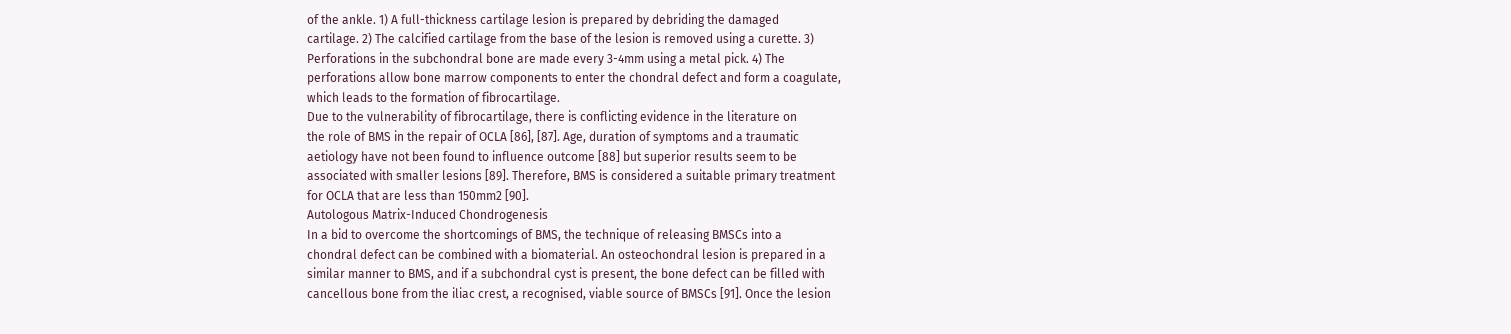of the ankle. 1) A full-thickness cartilage lesion is prepared by debriding the damaged
cartilage. 2) The calcified cartilage from the base of the lesion is removed using a curette. 3)
Perforations in the subchondral bone are made every 3-4mm using a metal pick. 4) The
perforations allow bone marrow components to enter the chondral defect and form a coagulate,
which leads to the formation of fibrocartilage.
Due to the vulnerability of fibrocartilage, there is conflicting evidence in the literature on
the role of BMS in the repair of OCLA [86], [87]. Age, duration of symptoms and a traumatic
aetiology have not been found to influence outcome [88] but superior results seem to be
associated with smaller lesions [89]. Therefore, BMS is considered a suitable primary treatment
for OCLA that are less than 150mm2 [90].
Autologous Matrix-Induced Chondrogenesis
In a bid to overcome the shortcomings of BMS, the technique of releasing BMSCs into a
chondral defect can be combined with a biomaterial. An osteochondral lesion is prepared in a
similar manner to BMS, and if a subchondral cyst is present, the bone defect can be filled with
cancellous bone from the iliac crest, a recognised, viable source of BMSCs [91]. Once the lesion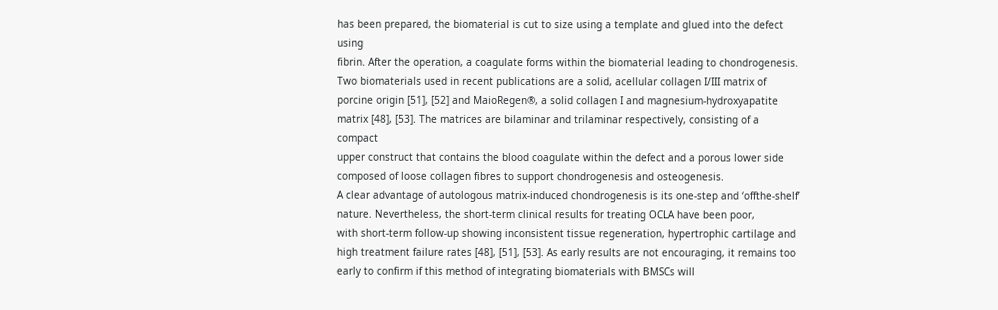has been prepared, the biomaterial is cut to size using a template and glued into the defect using
fibrin. After the operation, a coagulate forms within the biomaterial leading to chondrogenesis.
Two biomaterials used in recent publications are a solid, acellular collagen I/III matrix of
porcine origin [51], [52] and MaioRegen®, a solid collagen I and magnesium-hydroxyapatite
matrix [48], [53]. The matrices are bilaminar and trilaminar respectively, consisting of a compact
upper construct that contains the blood coagulate within the defect and a porous lower side
composed of loose collagen fibres to support chondrogenesis and osteogenesis.
A clear advantage of autologous matrix-induced chondrogenesis is its one-step and ‘offthe-shelf’ nature. Nevertheless, the short-term clinical results for treating OCLA have been poor,
with short-term follow-up showing inconsistent tissue regeneration, hypertrophic cartilage and
high treatment failure rates [48], [51], [53]. As early results are not encouraging, it remains too
early to confirm if this method of integrating biomaterials with BMSCs will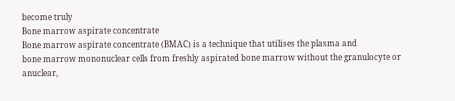become truly
Bone marrow aspirate concentrate
Bone marrow aspirate concentrate (BMAC) is a technique that utilises the plasma and
bone marrow mononuclear cells from freshly aspirated bone marrow without the granulocyte or
anuclear,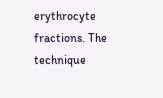erythrocyte fractions. The technique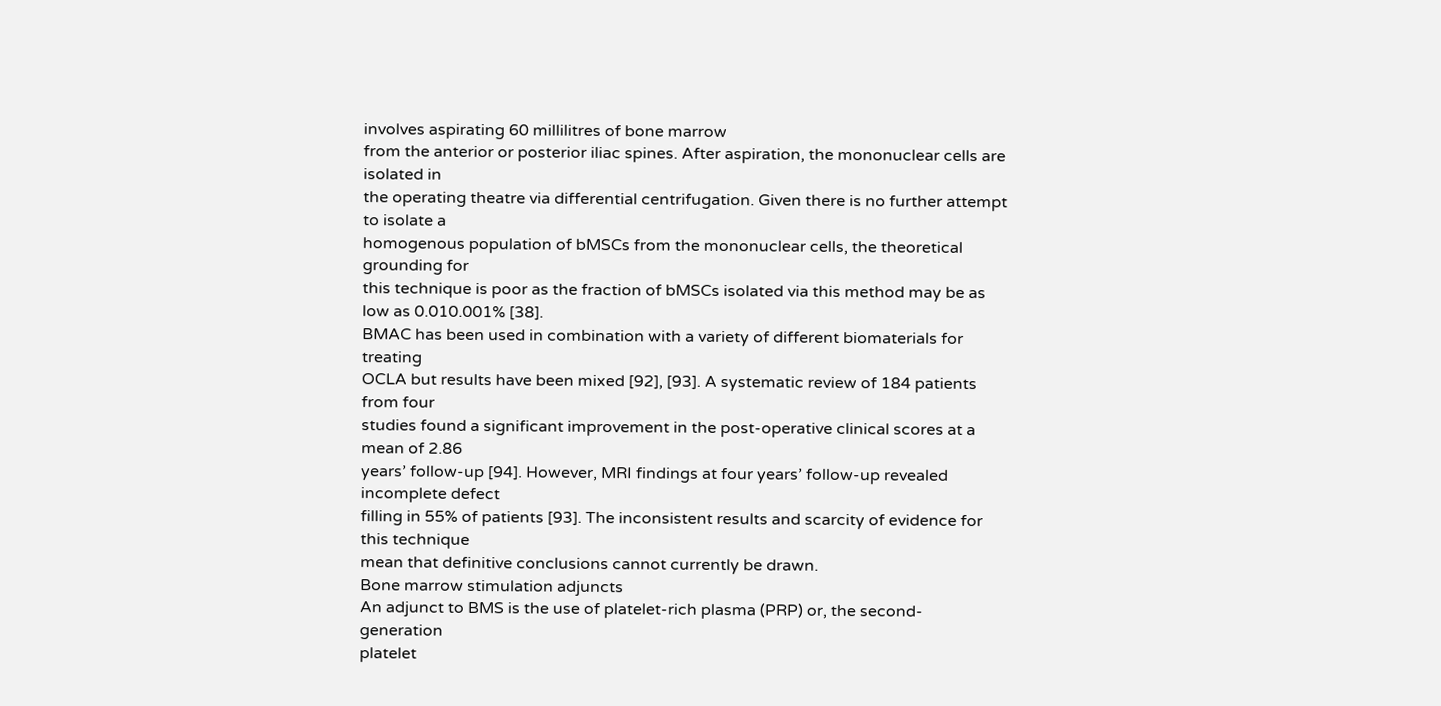involves aspirating 60 millilitres of bone marrow
from the anterior or posterior iliac spines. After aspiration, the mononuclear cells are isolated in
the operating theatre via differential centrifugation. Given there is no further attempt to isolate a
homogenous population of bMSCs from the mononuclear cells, the theoretical grounding for
this technique is poor as the fraction of bMSCs isolated via this method may be as low as 0.010.001% [38].
BMAC has been used in combination with a variety of different biomaterials for treating
OCLA but results have been mixed [92], [93]. A systematic review of 184 patients from four
studies found a significant improvement in the post-operative clinical scores at a mean of 2.86
years’ follow-up [94]. However, MRI findings at four years’ follow-up revealed incomplete defect
filling in 55% of patients [93]. The inconsistent results and scarcity of evidence for this technique
mean that definitive conclusions cannot currently be drawn.
Bone marrow stimulation adjuncts
An adjunct to BMS is the use of platelet-rich plasma (PRP) or, the second-generation
platelet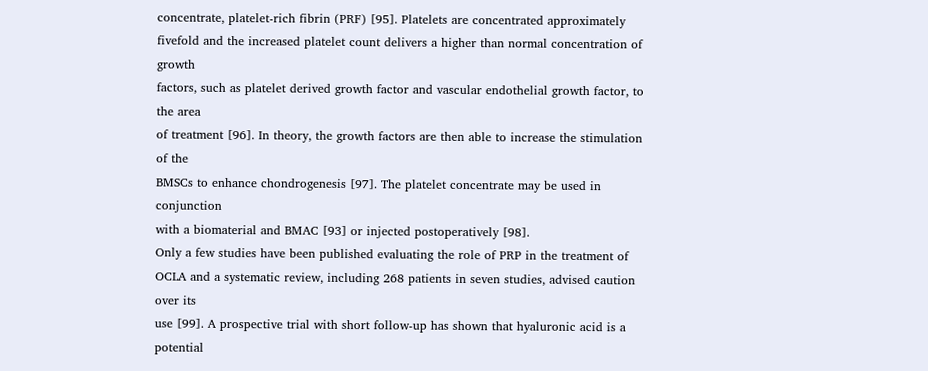concentrate, platelet-rich fibrin (PRF) [95]. Platelets are concentrated approximately fivefold and the increased platelet count delivers a higher than normal concentration of growth
factors, such as platelet derived growth factor and vascular endothelial growth factor, to the area
of treatment [96]. In theory, the growth factors are then able to increase the stimulation of the
BMSCs to enhance chondrogenesis [97]. The platelet concentrate may be used in conjunction
with a biomaterial and BMAC [93] or injected postoperatively [98].
Only a few studies have been published evaluating the role of PRP in the treatment of
OCLA and a systematic review, including 268 patients in seven studies, advised caution over its
use [99]. A prospective trial with short follow-up has shown that hyaluronic acid is a potential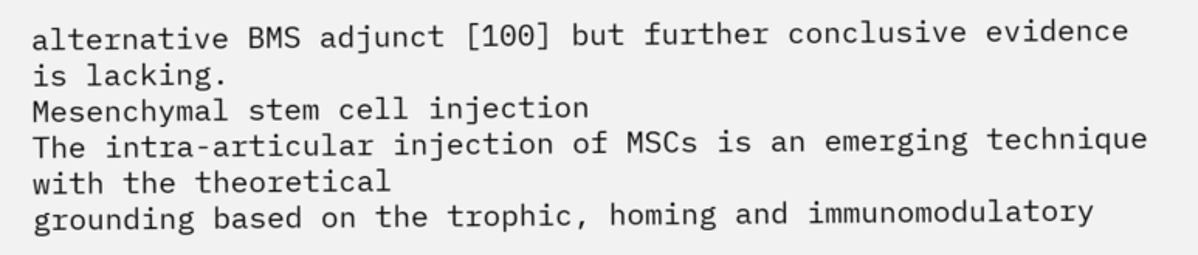alternative BMS adjunct [100] but further conclusive evidence is lacking.
Mesenchymal stem cell injection
The intra-articular injection of MSCs is an emerging technique with the theoretical
grounding based on the trophic, homing and immunomodulatory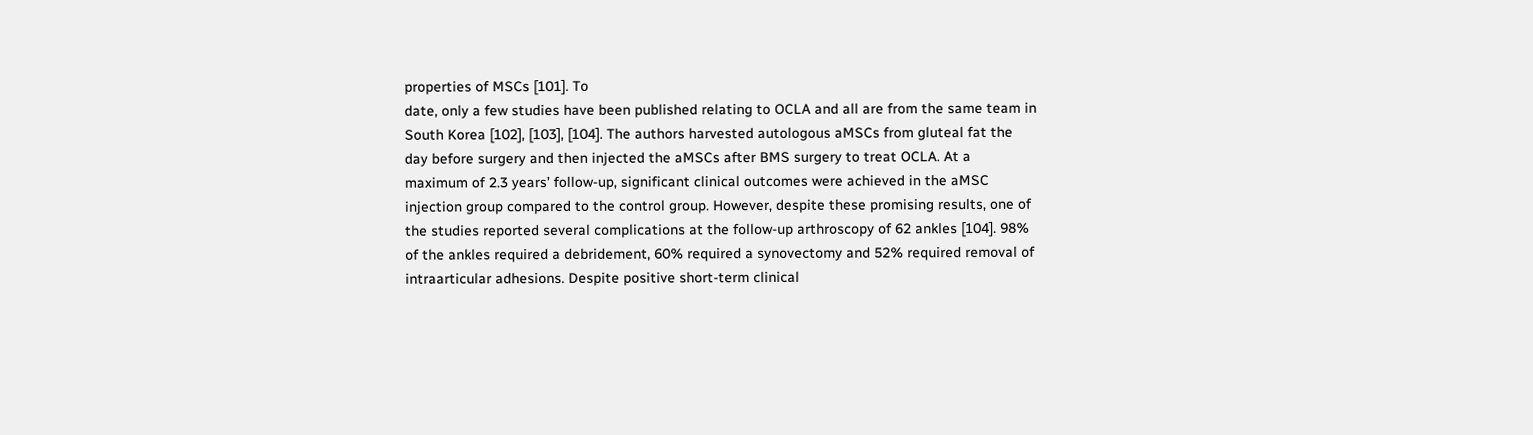properties of MSCs [101]. To
date, only a few studies have been published relating to OCLA and all are from the same team in
South Korea [102], [103], [104]. The authors harvested autologous aMSCs from gluteal fat the
day before surgery and then injected the aMSCs after BMS surgery to treat OCLA. At a
maximum of 2.3 years’ follow-up, significant clinical outcomes were achieved in the aMSC
injection group compared to the control group. However, despite these promising results, one of
the studies reported several complications at the follow-up arthroscopy of 62 ankles [104]. 98%
of the ankles required a debridement, 60% required a synovectomy and 52% required removal of
intraarticular adhesions. Despite positive short-term clinical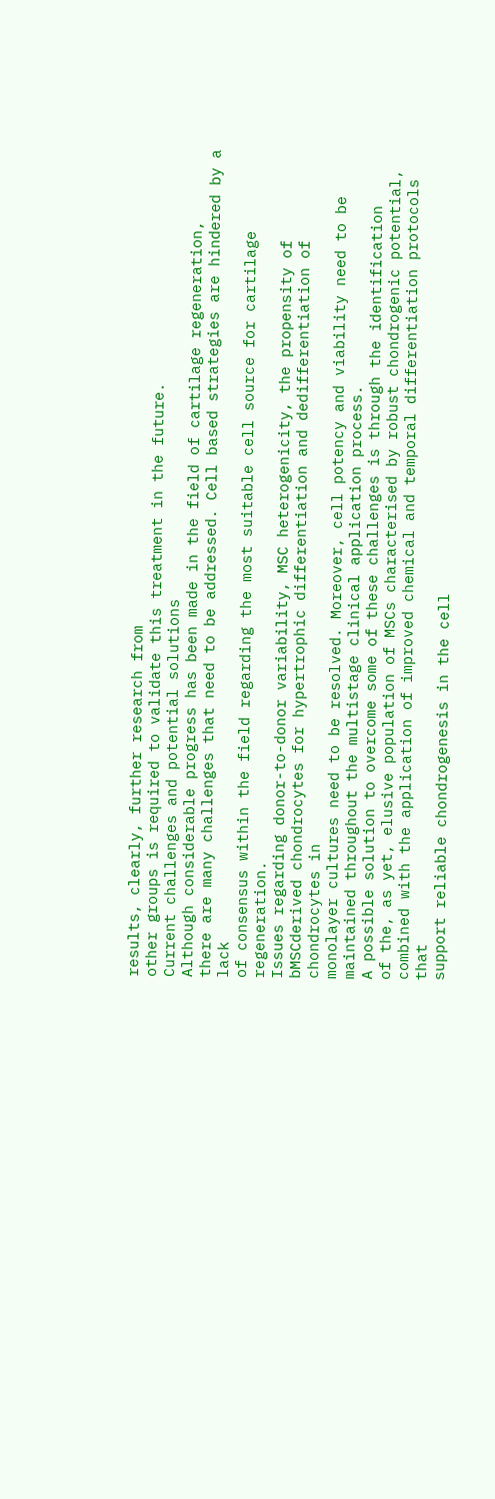results, clearly, further research from
other groups is required to validate this treatment in the future.
Current challenges and potential solutions
Although considerable progress has been made in the field of cartilage regeneration,
there are many challenges that need to be addressed. Cell based strategies are hindered by a lack
of consensus within the field regarding the most suitable cell source for cartilage regeneration.
Issues regarding donor-to-donor variability, MSC heterogenicity, the propensity of bMSCderived chondrocytes for hypertrophic differentiation and dedifferentiation of chondrocytes in
monolayer cultures need to be resolved. Moreover, cell potency and viability need to be
maintained throughout the multistage clinical application process.
A possible solution to overcome some of these challenges is through the identification
of the, as yet, elusive population of MSCs characterised by robust chondrogenic potential,
combined with the application of improved chemical and temporal differentiation protocols that
support reliable chondrogenesis in the cell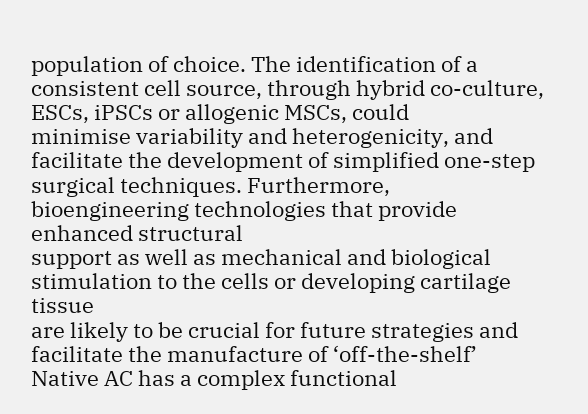population of choice. The identification of a
consistent cell source, through hybrid co-culture, ESCs, iPSCs or allogenic MSCs, could
minimise variability and heterogenicity, and facilitate the development of simplified one-step
surgical techniques. Furthermore, bioengineering technologies that provide enhanced structural
support as well as mechanical and biological stimulation to the cells or developing cartilage tissue
are likely to be crucial for future strategies and facilitate the manufacture of ‘off-the-shelf’
Native AC has a complex functional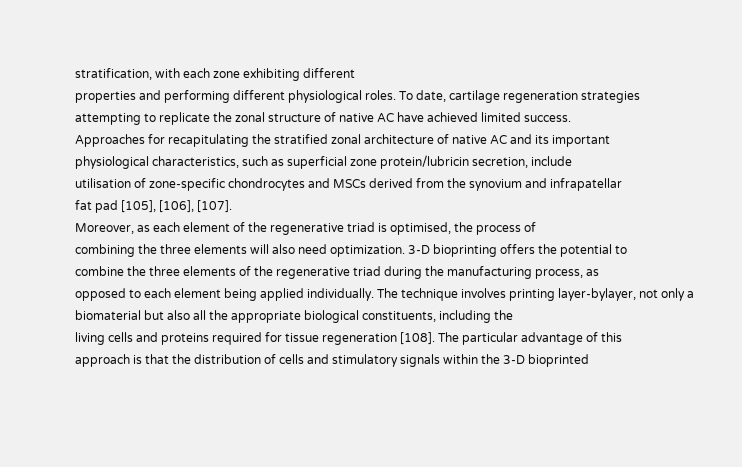stratification, with each zone exhibiting different
properties and performing different physiological roles. To date, cartilage regeneration strategies
attempting to replicate the zonal structure of native AC have achieved limited success.
Approaches for recapitulating the stratified zonal architecture of native AC and its important
physiological characteristics, such as superficial zone protein/lubricin secretion, include
utilisation of zone-specific chondrocytes and MSCs derived from the synovium and infrapatellar
fat pad [105], [106], [107].
Moreover, as each element of the regenerative triad is optimised, the process of
combining the three elements will also need optimization. 3-D bioprinting offers the potential to
combine the three elements of the regenerative triad during the manufacturing process, as
opposed to each element being applied individually. The technique involves printing layer-bylayer, not only a biomaterial but also all the appropriate biological constituents, including the
living cells and proteins required for tissue regeneration [108]. The particular advantage of this
approach is that the distribution of cells and stimulatory signals within the 3-D bioprinted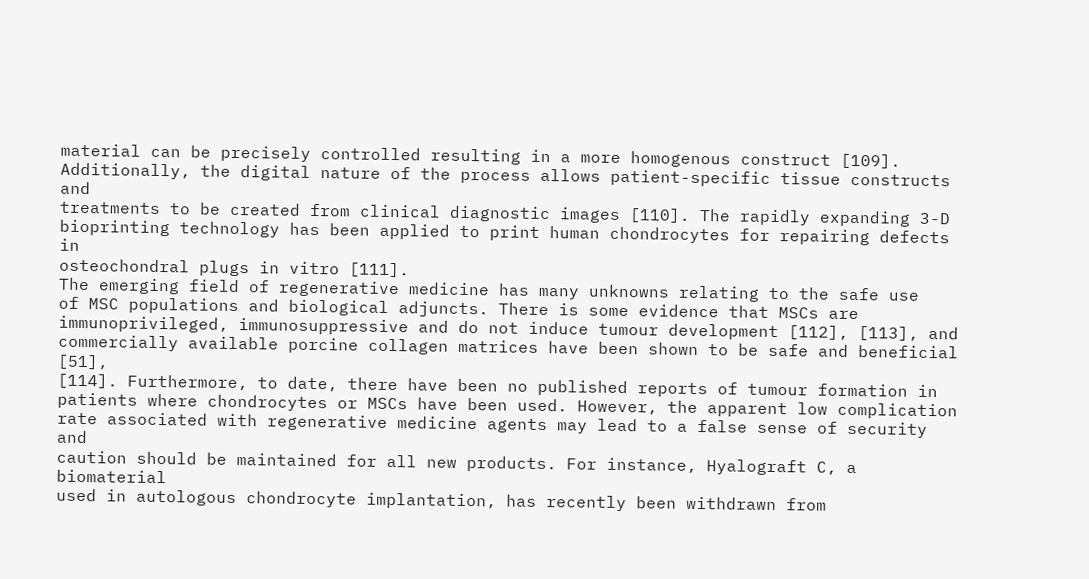material can be precisely controlled resulting in a more homogenous construct [109].
Additionally, the digital nature of the process allows patient-specific tissue constructs and
treatments to be created from clinical diagnostic images [110]. The rapidly expanding 3-D
bioprinting technology has been applied to print human chondrocytes for repairing defects in
osteochondral plugs in vitro [111].
The emerging field of regenerative medicine has many unknowns relating to the safe use
of MSC populations and biological adjuncts. There is some evidence that MSCs are
immunoprivileged, immunosuppressive and do not induce tumour development [112], [113], and
commercially available porcine collagen matrices have been shown to be safe and beneficial [51],
[114]. Furthermore, to date, there have been no published reports of tumour formation in
patients where chondrocytes or MSCs have been used. However, the apparent low complication
rate associated with regenerative medicine agents may lead to a false sense of security and
caution should be maintained for all new products. For instance, Hyalograft C, a biomaterial
used in autologous chondrocyte implantation, has recently been withdrawn from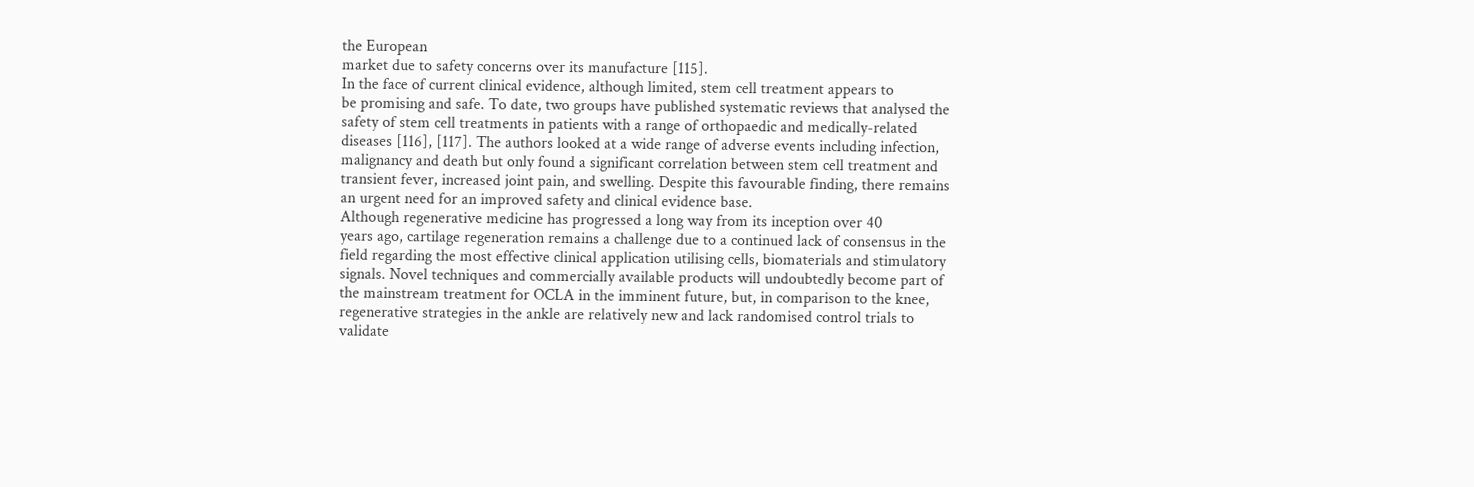the European
market due to safety concerns over its manufacture [115].
In the face of current clinical evidence, although limited, stem cell treatment appears to
be promising and safe. To date, two groups have published systematic reviews that analysed the
safety of stem cell treatments in patients with a range of orthopaedic and medically-related
diseases [116], [117]. The authors looked at a wide range of adverse events including infection,
malignancy and death but only found a significant correlation between stem cell treatment and
transient fever, increased joint pain, and swelling. Despite this favourable finding, there remains
an urgent need for an improved safety and clinical evidence base.
Although regenerative medicine has progressed a long way from its inception over 40
years ago, cartilage regeneration remains a challenge due to a continued lack of consensus in the
field regarding the most effective clinical application utilising cells, biomaterials and stimulatory
signals. Novel techniques and commercially available products will undoubtedly become part of
the mainstream treatment for OCLA in the imminent future, but, in comparison to the knee,
regenerative strategies in the ankle are relatively new and lack randomised control trials to
validate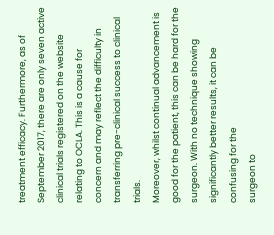treatment efficacy. Furthermore, as of September 2017, there are only seven active
clinical trials registered on the website relating to OCLA. This is a cause for
concern and may reflect the difficulty in transferring pre-clinical success to clinical trials.
Moreover, whilst continual advancement is good for the patient, this can be hard for the
surgeon. With no technique showing significantly better results, it can be confusing for the
surgeon to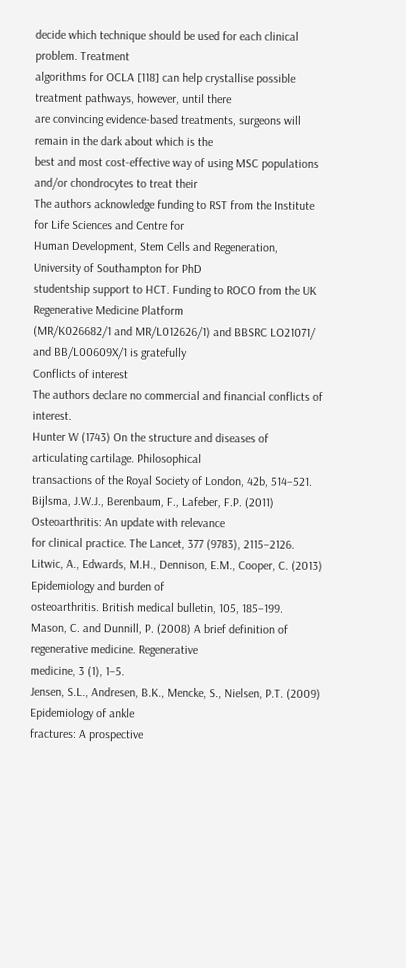decide which technique should be used for each clinical problem. Treatment
algorithms for OCLA [118] can help crystallise possible treatment pathways, however, until there
are convincing evidence-based treatments, surgeons will remain in the dark about which is the
best and most cost-effective way of using MSC populations and/or chondrocytes to treat their
The authors acknowledge funding to RST from the Institute for Life Sciences and Centre for
Human Development, Stem Cells and Regeneration, University of Southampton for PhD
studentship support to HCT. Funding to ROCO from the UK Regenerative Medicine Platform
(MR/K026682/1 and MR/L012626/1) and BBSRC LO21071/ and BB/L00609X/1 is gratefully
Conflicts of interest
The authors declare no commercial and financial conflicts of interest.
Hunter W (1743) On the structure and diseases of articulating cartilage. Philosophical
transactions of the Royal Society of London, 42b, 514–521.
Bijlsma, J.W.J., Berenbaum, F., Lafeber, F.P. (2011) Osteoarthritis: An update with relevance
for clinical practice. The Lancet, 377 (9783), 2115–2126.
Litwic, A., Edwards, M.H., Dennison, E.M., Cooper, C. (2013) Epidemiology and burden of
osteoarthritis. British medical bulletin, 105, 185–199.
Mason, C. and Dunnill, P. (2008) A brief definition of regenerative medicine. Regenerative
medicine, 3 (1), 1–5.
Jensen, S.L., Andresen, B.K., Mencke, S., Nielsen, P.T. (2009) Epidemiology of ankle
fractures: A prospective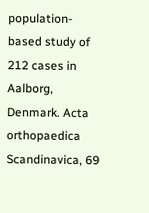population-based study of 212 cases in Aalborg, Denmark. Acta
orthopaedica Scandinavica, 69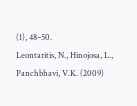(1), 48–50.
Leontaritis, N., Hinojosa, L., Panchbhavi, V.K. (2009)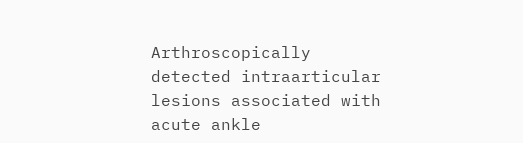Arthroscopically detected intraarticular lesions associated with acute ankle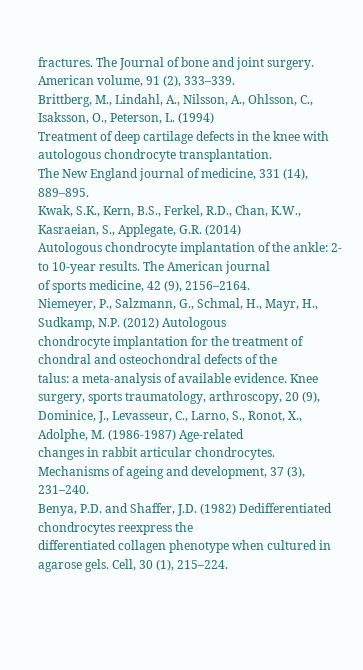fractures. The Journal of bone and joint surgery.
American volume, 91 (2), 333–339.
Brittberg, M., Lindahl, A., Nilsson, A., Ohlsson, C., Isaksson, O., Peterson, L. (1994)
Treatment of deep cartilage defects in the knee with autologous chondrocyte transplantation.
The New England journal of medicine, 331 (14), 889–895.
Kwak, S.K., Kern, B.S., Ferkel, R.D., Chan, K.W., Kasraeian, S., Applegate, G.R. (2014)
Autologous chondrocyte implantation of the ankle: 2- to 10-year results. The American journal
of sports medicine, 42 (9), 2156–2164.
Niemeyer, P., Salzmann, G., Schmal, H., Mayr, H., Sudkamp, N.P. (2012) Autologous
chondrocyte implantation for the treatment of chondral and osteochondral defects of the
talus: a meta-analysis of available evidence. Knee surgery, sports traumatology, arthroscopy, 20 (9),
Dominice, J., Levasseur, C., Larno, S., Ronot, X., Adolphe, M. (1986-1987) Age-related
changes in rabbit articular chondrocytes. Mechanisms of ageing and development, 37 (3), 231–240.
Benya, P.D. and Shaffer, J.D. (1982) Dedifferentiated chondrocytes reexpress the
differentiated collagen phenotype when cultured in agarose gels. Cell, 30 (1), 215–224.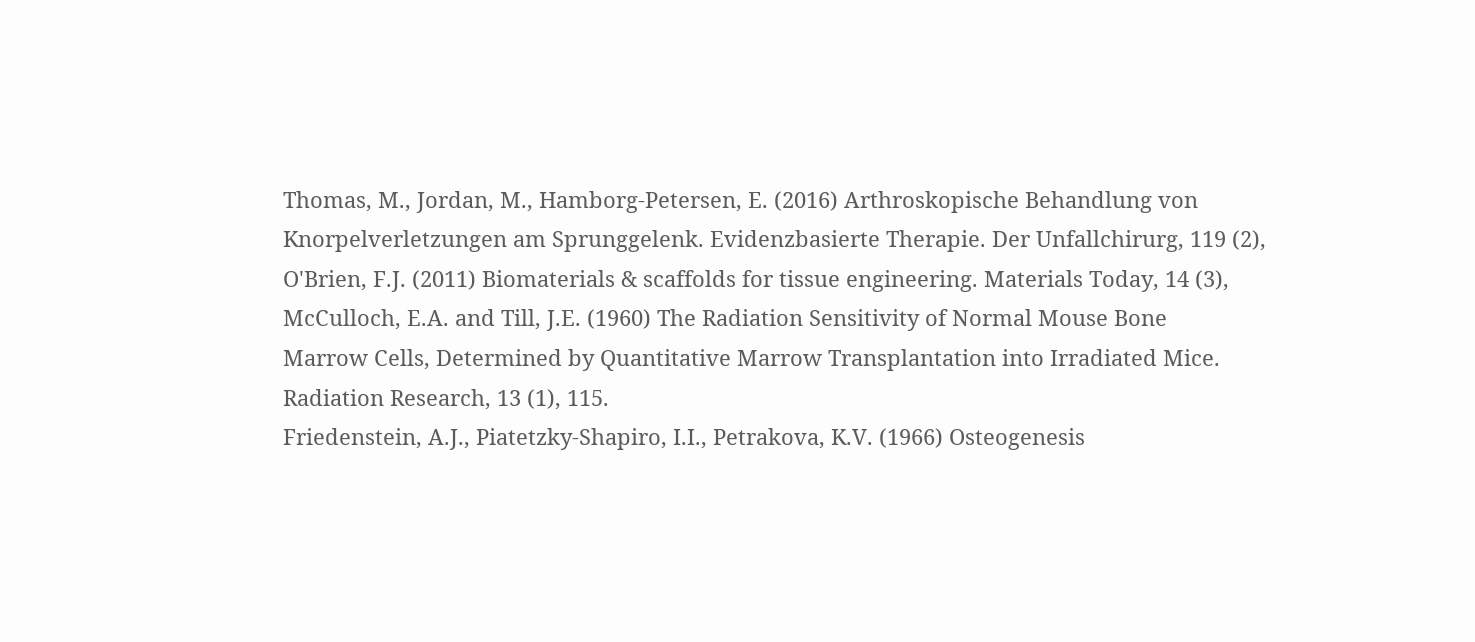Thomas, M., Jordan, M., Hamborg-Petersen, E. (2016) Arthroskopische Behandlung von
Knorpelverletzungen am Sprunggelenk. Evidenzbasierte Therapie. Der Unfallchirurg, 119 (2),
O'Brien, F.J. (2011) Biomaterials & scaffolds for tissue engineering. Materials Today, 14 (3),
McCulloch, E.A. and Till, J.E. (1960) The Radiation Sensitivity of Normal Mouse Bone
Marrow Cells, Determined by Quantitative Marrow Transplantation into Irradiated Mice.
Radiation Research, 13 (1), 115.
Friedenstein, A.J., Piatetzky-Shapiro, I.I., Petrakova, K.V. (1966) Osteogenesis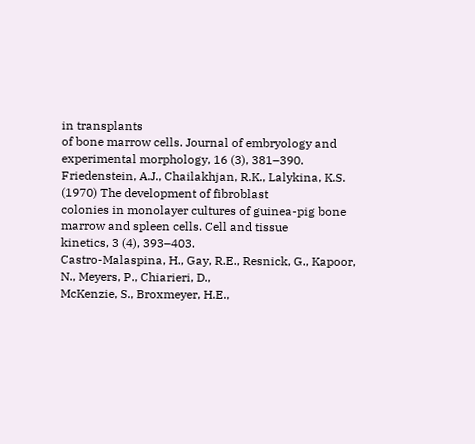in transplants
of bone marrow cells. Journal of embryology and experimental morphology, 16 (3), 381–390.
Friedenstein, A.J., Chailakhjan, R.K., Lalykina, K.S. (1970) The development of fibroblast
colonies in monolayer cultures of guinea-pig bone marrow and spleen cells. Cell and tissue
kinetics, 3 (4), 393–403.
Castro-Malaspina, H., Gay, R.E., Resnick, G., Kapoor, N., Meyers, P., Chiarieri, D.,
McKenzie, S., Broxmeyer, H.E.,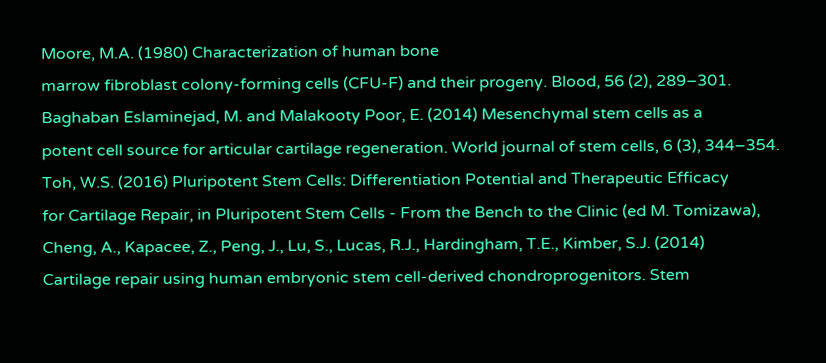Moore, M.A. (1980) Characterization of human bone
marrow fibroblast colony-forming cells (CFU-F) and their progeny. Blood, 56 (2), 289–301.
Baghaban Eslaminejad, M. and Malakooty Poor, E. (2014) Mesenchymal stem cells as a
potent cell source for articular cartilage regeneration. World journal of stem cells, 6 (3), 344–354.
Toh, W.S. (2016) Pluripotent Stem Cells: Differentiation Potential and Therapeutic Efficacy
for Cartilage Repair, in Pluripotent Stem Cells - From the Bench to the Clinic (ed M. Tomizawa),
Cheng, A., Kapacee, Z., Peng, J., Lu, S., Lucas, R.J., Hardingham, T.E., Kimber, S.J. (2014)
Cartilage repair using human embryonic stem cell-derived chondroprogenitors. Stem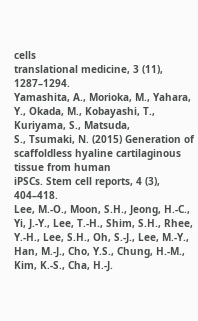cells
translational medicine, 3 (11), 1287–1294.
Yamashita, A., Morioka, M., Yahara, Y., Okada, M., Kobayashi, T., Kuriyama, S., Matsuda,
S., Tsumaki, N. (2015) Generation of scaffoldless hyaline cartilaginous tissue from human
iPSCs. Stem cell reports, 4 (3), 404–418.
Lee, M.-O., Moon, S.H., Jeong, H.-C., Yi, J.-Y., Lee, T.-H., Shim, S.H., Rhee, Y.-H., Lee, S.H., Oh, S.-J., Lee, M.-Y., Han, M.-J., Cho, Y.S., Chung, H.-M., Kim, K.-S., Cha, H.-J.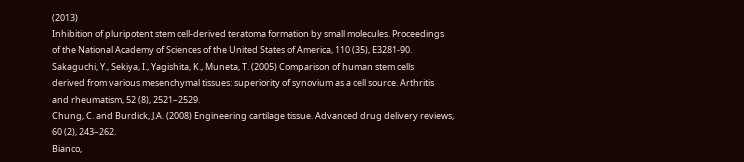(2013)
Inhibition of pluripotent stem cell-derived teratoma formation by small molecules. Proceedings
of the National Academy of Sciences of the United States of America, 110 (35), E3281-90.
Sakaguchi, Y., Sekiya, I., Yagishita, K., Muneta, T. (2005) Comparison of human stem cells
derived from various mesenchymal tissues: superiority of synovium as a cell source. Arthritis
and rheumatism, 52 (8), 2521–2529.
Chung, C. and Burdick, J.A. (2008) Engineering cartilage tissue. Advanced drug delivery reviews,
60 (2), 243–262.
Bianco,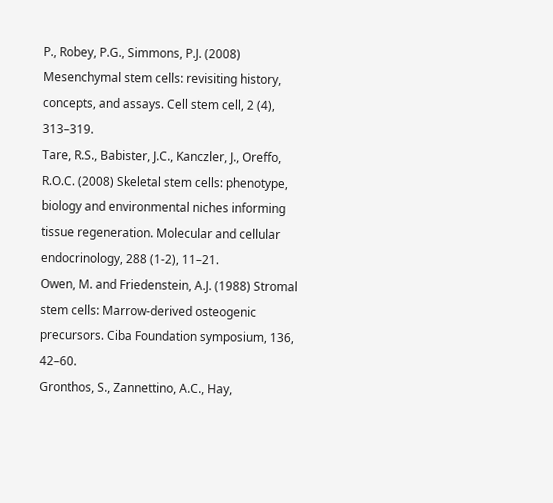P., Robey, P.G., Simmons, P.J. (2008) Mesenchymal stem cells: revisiting history,
concepts, and assays. Cell stem cell, 2 (4), 313–319.
Tare, R.S., Babister, J.C., Kanczler, J., Oreffo, R.O.C. (2008) Skeletal stem cells: phenotype,
biology and environmental niches informing tissue regeneration. Molecular and cellular
endocrinology, 288 (1-2), 11–21.
Owen, M. and Friedenstein, A.J. (1988) Stromal stem cells: Marrow-derived osteogenic
precursors. Ciba Foundation symposium, 136, 42–60.
Gronthos, S., Zannettino, A.C., Hay,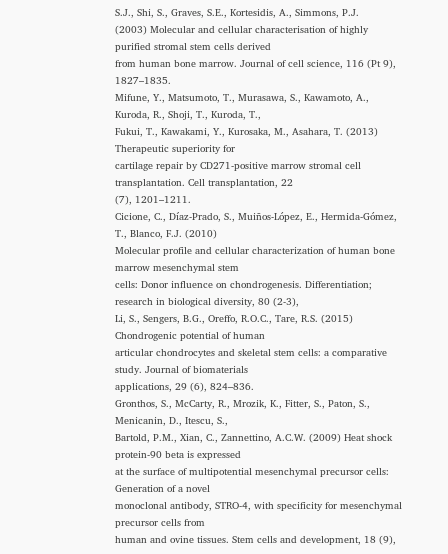S.J., Shi, S., Graves, S.E., Kortesidis, A., Simmons, P.J.
(2003) Molecular and cellular characterisation of highly purified stromal stem cells derived
from human bone marrow. Journal of cell science, 116 (Pt 9), 1827–1835.
Mifune, Y., Matsumoto, T., Murasawa, S., Kawamoto, A., Kuroda, R., Shoji, T., Kuroda, T.,
Fukui, T., Kawakami, Y., Kurosaka, M., Asahara, T. (2013) Therapeutic superiority for
cartilage repair by CD271-positive marrow stromal cell transplantation. Cell transplantation, 22
(7), 1201–1211.
Cicione, C., Díaz-Prado, S., Muiños-López, E., Hermida-Gómez, T., Blanco, F.J. (2010)
Molecular profile and cellular characterization of human bone marrow mesenchymal stem
cells: Donor influence on chondrogenesis. Differentiation; research in biological diversity, 80 (2-3),
Li, S., Sengers, B.G., Oreffo, R.O.C., Tare, R.S. (2015) Chondrogenic potential of human
articular chondrocytes and skeletal stem cells: a comparative study. Journal of biomaterials
applications, 29 (6), 824–836.
Gronthos, S., McCarty, R., Mrozik, K., Fitter, S., Paton, S., Menicanin, D., Itescu, S.,
Bartold, P.M., Xian, C., Zannettino, A.C.W. (2009) Heat shock protein-90 beta is expressed
at the surface of multipotential mesenchymal precursor cells: Generation of a novel
monoclonal antibody, STRO-4, with specificity for mesenchymal precursor cells from
human and ovine tissues. Stem cells and development, 18 (9),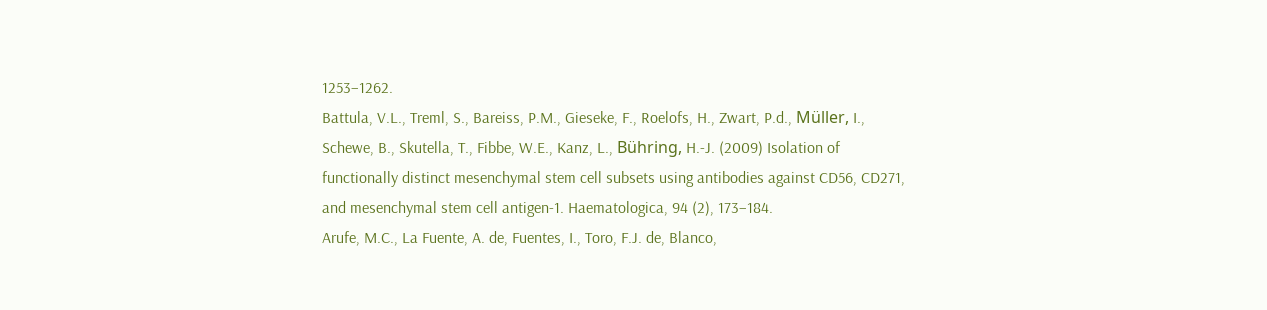1253–1262.
Battula, V.L., Treml, S., Bareiss, P.M., Gieseke, F., Roelofs, H., Zwart, P.d., Müller, I.,
Schewe, B., Skutella, T., Fibbe, W.E., Kanz, L., Bühring, H.-J. (2009) Isolation of
functionally distinct mesenchymal stem cell subsets using antibodies against CD56, CD271,
and mesenchymal stem cell antigen-1. Haematologica, 94 (2), 173–184.
Arufe, M.C., La Fuente, A. de, Fuentes, I., Toro, F.J. de, Blanco,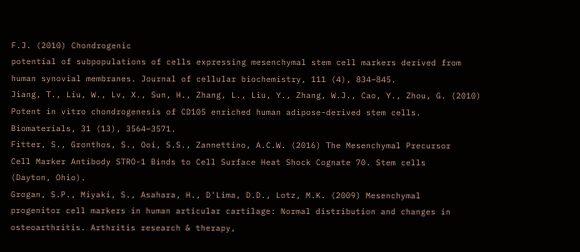F.J. (2010) Chondrogenic
potential of subpopulations of cells expressing mesenchymal stem cell markers derived from
human synovial membranes. Journal of cellular biochemistry, 111 (4), 834–845.
Jiang, T., Liu, W., Lv, X., Sun, H., Zhang, L., Liu, Y., Zhang, W.J., Cao, Y., Zhou, G. (2010)
Potent in vitro chondrogenesis of CD105 enriched human adipose-derived stem cells.
Biomaterials, 31 (13), 3564–3571.
Fitter, S., Gronthos, S., Ooi, S.S., Zannettino, A.C.W. (2016) The Mesenchymal Precursor
Cell Marker Antibody STRO-1 Binds to Cell Surface Heat Shock Cognate 70. Stem cells
(Dayton, Ohio).
Grogan, S.P., Miyaki, S., Asahara, H., D'Lima, D.D., Lotz, M.K. (2009) Mesenchymal
progenitor cell markers in human articular cartilage: Normal distribution and changes in
osteoarthritis. Arthritis research & therapy,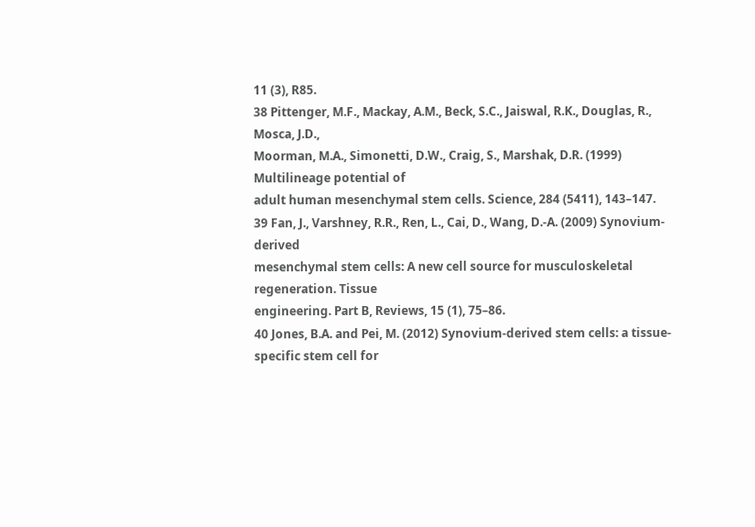11 (3), R85.
38 Pittenger, M.F., Mackay, A.M., Beck, S.C., Jaiswal, R.K., Douglas, R., Mosca, J.D.,
Moorman, M.A., Simonetti, D.W., Craig, S., Marshak, D.R. (1999) Multilineage potential of
adult human mesenchymal stem cells. Science, 284 (5411), 143–147.
39 Fan, J., Varshney, R.R., Ren, L., Cai, D., Wang, D.-A. (2009) Synovium-derived
mesenchymal stem cells: A new cell source for musculoskeletal regeneration. Tissue
engineering. Part B, Reviews, 15 (1), 75–86.
40 Jones, B.A. and Pei, M. (2012) Synovium-derived stem cells: a tissue-specific stem cell for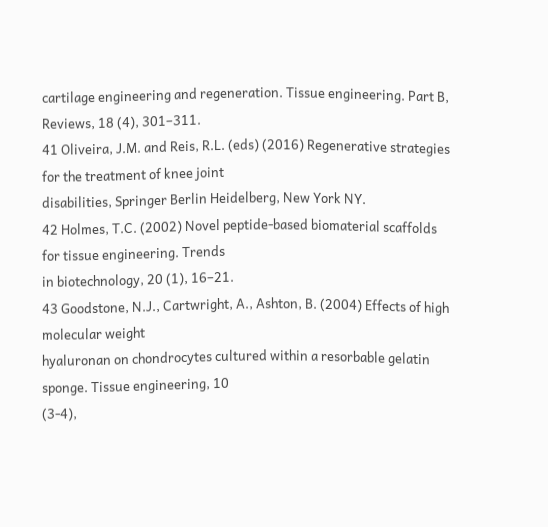cartilage engineering and regeneration. Tissue engineering. Part B, Reviews, 18 (4), 301–311.
41 Oliveira, J.M. and Reis, R.L. (eds) (2016) Regenerative strategies for the treatment of knee joint
disabilities, Springer Berlin Heidelberg, New York NY.
42 Holmes, T.C. (2002) Novel peptide-based biomaterial scaffolds for tissue engineering. Trends
in biotechnology, 20 (1), 16–21.
43 Goodstone, N.J., Cartwright, A., Ashton, B. (2004) Effects of high molecular weight
hyaluronan on chondrocytes cultured within a resorbable gelatin sponge. Tissue engineering, 10
(3-4),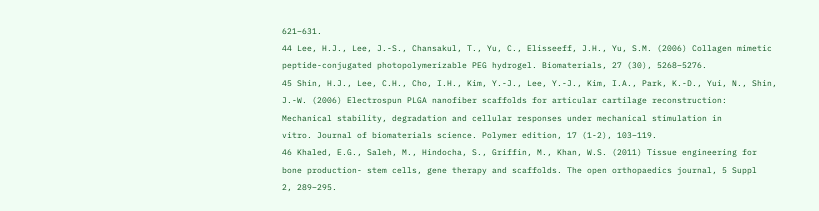621–631.
44 Lee, H.J., Lee, J.-S., Chansakul, T., Yu, C., Elisseeff, J.H., Yu, S.M. (2006) Collagen mimetic
peptide-conjugated photopolymerizable PEG hydrogel. Biomaterials, 27 (30), 5268–5276.
45 Shin, H.J., Lee, C.H., Cho, I.H., Kim, Y.-J., Lee, Y.-J., Kim, I.A., Park, K.-D., Yui, N., Shin,
J.-W. (2006) Electrospun PLGA nanofiber scaffolds for articular cartilage reconstruction:
Mechanical stability, degradation and cellular responses under mechanical stimulation in
vitro. Journal of biomaterials science. Polymer edition, 17 (1-2), 103–119.
46 Khaled, E.G., Saleh, M., Hindocha, S., Griffin, M., Khan, W.S. (2011) Tissue engineering for
bone production- stem cells, gene therapy and scaffolds. The open orthopaedics journal, 5 Suppl
2, 289–295.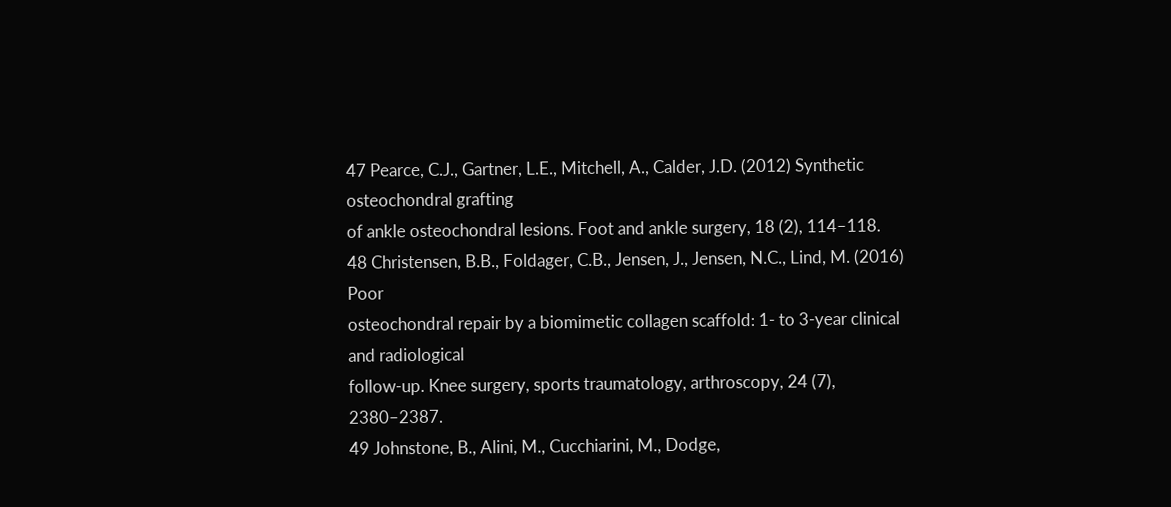47 Pearce, C.J., Gartner, L.E., Mitchell, A., Calder, J.D. (2012) Synthetic osteochondral grafting
of ankle osteochondral lesions. Foot and ankle surgery, 18 (2), 114–118.
48 Christensen, B.B., Foldager, C.B., Jensen, J., Jensen, N.C., Lind, M. (2016) Poor
osteochondral repair by a biomimetic collagen scaffold: 1- to 3-year clinical and radiological
follow-up. Knee surgery, sports traumatology, arthroscopy, 24 (7), 2380–2387.
49 Johnstone, B., Alini, M., Cucchiarini, M., Dodge,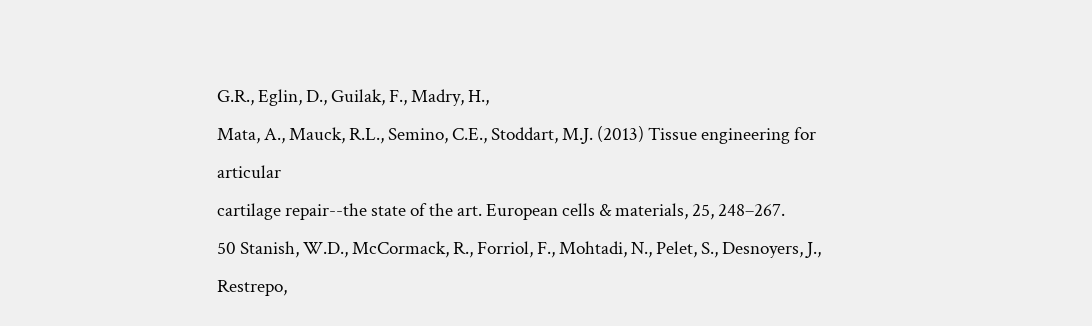G.R., Eglin, D., Guilak, F., Madry, H.,
Mata, A., Mauck, R.L., Semino, C.E., Stoddart, M.J. (2013) Tissue engineering for articular
cartilage repair--the state of the art. European cells & materials, 25, 248–267.
50 Stanish, W.D., McCormack, R., Forriol, F., Mohtadi, N., Pelet, S., Desnoyers, J., Restrepo,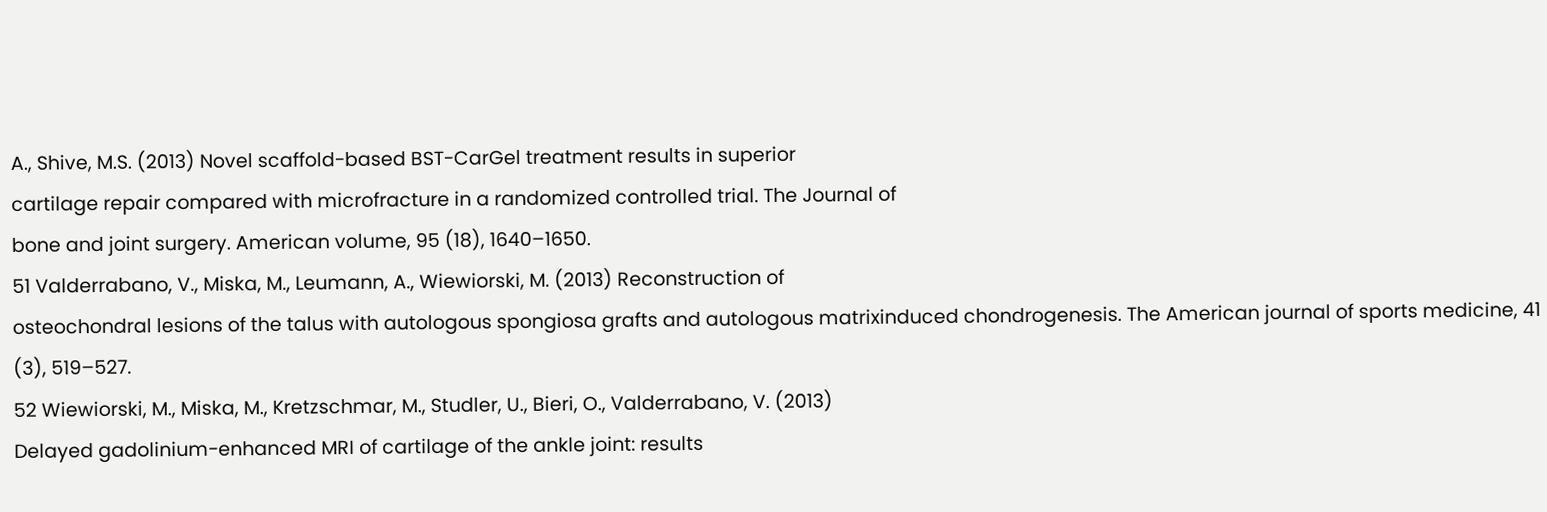A., Shive, M.S. (2013) Novel scaffold-based BST-CarGel treatment results in superior
cartilage repair compared with microfracture in a randomized controlled trial. The Journal of
bone and joint surgery. American volume, 95 (18), 1640–1650.
51 Valderrabano, V., Miska, M., Leumann, A., Wiewiorski, M. (2013) Reconstruction of
osteochondral lesions of the talus with autologous spongiosa grafts and autologous matrixinduced chondrogenesis. The American journal of sports medicine, 41 (3), 519–527.
52 Wiewiorski, M., Miska, M., Kretzschmar, M., Studler, U., Bieri, O., Valderrabano, V. (2013)
Delayed gadolinium-enhanced MRI of cartilage of the ankle joint: results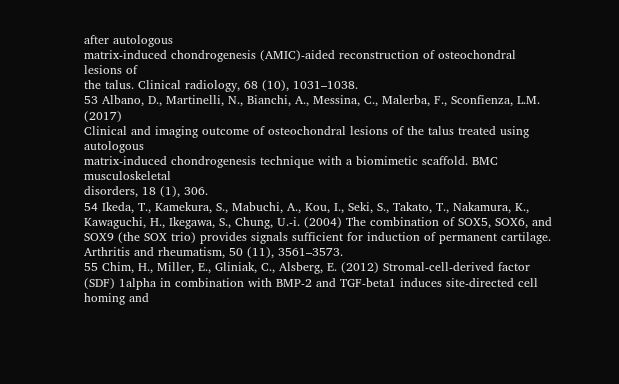after autologous
matrix-induced chondrogenesis (AMIC)-aided reconstruction of osteochondral lesions of
the talus. Clinical radiology, 68 (10), 1031–1038.
53 Albano, D., Martinelli, N., Bianchi, A., Messina, C., Malerba, F., Sconfienza, L.M. (2017)
Clinical and imaging outcome of osteochondral lesions of the talus treated using autologous
matrix-induced chondrogenesis technique with a biomimetic scaffold. BMC musculoskeletal
disorders, 18 (1), 306.
54 Ikeda, T., Kamekura, S., Mabuchi, A., Kou, I., Seki, S., Takato, T., Nakamura, K.,
Kawaguchi, H., Ikegawa, S., Chung, U.-i. (2004) The combination of SOX5, SOX6, and
SOX9 (the SOX trio) provides signals sufficient for induction of permanent cartilage.
Arthritis and rheumatism, 50 (11), 3561–3573.
55 Chim, H., Miller, E., Gliniak, C., Alsberg, E. (2012) Stromal-cell-derived factor (SDF) 1alpha in combination with BMP-2 and TGF-beta1 induces site-directed cell homing and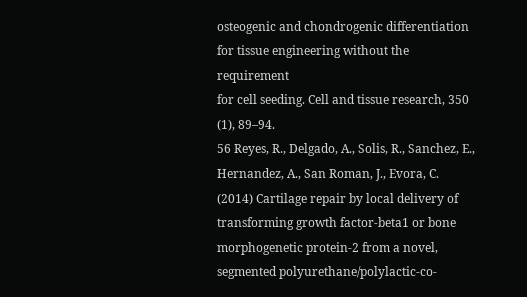osteogenic and chondrogenic differentiation for tissue engineering without the requirement
for cell seeding. Cell and tissue research, 350 (1), 89–94.
56 Reyes, R., Delgado, A., Solis, R., Sanchez, E., Hernandez, A., San Roman, J., Evora, C.
(2014) Cartilage repair by local delivery of transforming growth factor-beta1 or bone
morphogenetic protein-2 from a novel, segmented polyurethane/polylactic-co-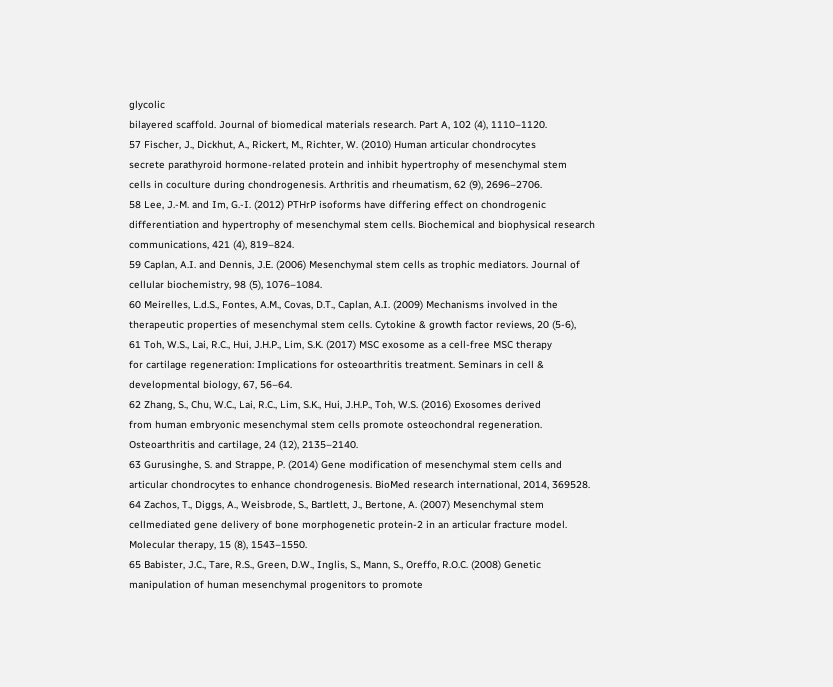glycolic
bilayered scaffold. Journal of biomedical materials research. Part A, 102 (4), 1110–1120.
57 Fischer, J., Dickhut, A., Rickert, M., Richter, W. (2010) Human articular chondrocytes
secrete parathyroid hormone-related protein and inhibit hypertrophy of mesenchymal stem
cells in coculture during chondrogenesis. Arthritis and rheumatism, 62 (9), 2696–2706.
58 Lee, J.-M. and Im, G.-I. (2012) PTHrP isoforms have differing effect on chondrogenic
differentiation and hypertrophy of mesenchymal stem cells. Biochemical and biophysical research
communications, 421 (4), 819–824.
59 Caplan, A.I. and Dennis, J.E. (2006) Mesenchymal stem cells as trophic mediators. Journal of
cellular biochemistry, 98 (5), 1076–1084.
60 Meirelles, L.d.S., Fontes, A.M., Covas, D.T., Caplan, A.I. (2009) Mechanisms involved in the
therapeutic properties of mesenchymal stem cells. Cytokine & growth factor reviews, 20 (5-6),
61 Toh, W.S., Lai, R.C., Hui, J.H.P., Lim, S.K. (2017) MSC exosome as a cell-free MSC therapy
for cartilage regeneration: Implications for osteoarthritis treatment. Seminars in cell &
developmental biology, 67, 56–64.
62 Zhang, S., Chu, W.C., Lai, R.C., Lim, S.K., Hui, J.H.P., Toh, W.S. (2016) Exosomes derived
from human embryonic mesenchymal stem cells promote osteochondral regeneration.
Osteoarthritis and cartilage, 24 (12), 2135–2140.
63 Gurusinghe, S. and Strappe, P. (2014) Gene modification of mesenchymal stem cells and
articular chondrocytes to enhance chondrogenesis. BioMed research international, 2014, 369528.
64 Zachos, T., Diggs, A., Weisbrode, S., Bartlett, J., Bertone, A. (2007) Mesenchymal stem cellmediated gene delivery of bone morphogenetic protein-2 in an articular fracture model.
Molecular therapy, 15 (8), 1543–1550.
65 Babister, J.C., Tare, R.S., Green, D.W., Inglis, S., Mann, S., Oreffo, R.O.C. (2008) Genetic
manipulation of human mesenchymal progenitors to promote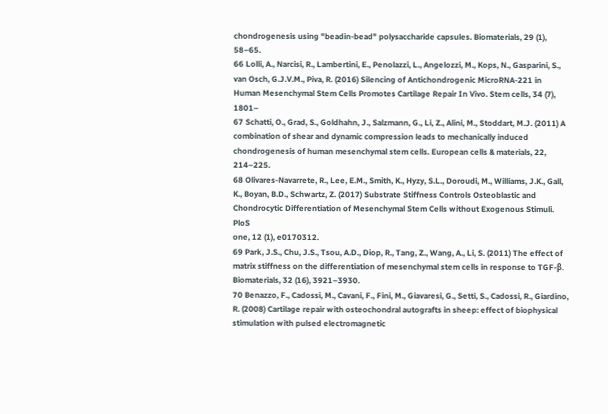chondrogenesis using "beadin-bead" polysaccharide capsules. Biomaterials, 29 (1), 58–65.
66 Lolli, A., Narcisi, R., Lambertini, E., Penolazzi, L., Angelozzi, M., Kops, N., Gasparini, S.,
van Osch, G.J.V.M., Piva, R. (2016) Silencing of Antichondrogenic MicroRNA-221 in
Human Mesenchymal Stem Cells Promotes Cartilage Repair In Vivo. Stem cells, 34 (7), 1801–
67 Schatti, O., Grad, S., Goldhahn, J., Salzmann, G., Li, Z., Alini, M., Stoddart, M.J. (2011) A
combination of shear and dynamic compression leads to mechanically induced
chondrogenesis of human mesenchymal stem cells. European cells & materials, 22, 214–225.
68 Olivares-Navarrete, R., Lee, E.M., Smith, K., Hyzy, S.L., Doroudi, M., Williams, J.K., Gall,
K., Boyan, B.D., Schwartz, Z. (2017) Substrate Stiffness Controls Osteoblastic and
Chondrocytic Differentiation of Mesenchymal Stem Cells without Exogenous Stimuli. PloS
one, 12 (1), e0170312.
69 Park, J.S., Chu, J.S., Tsou, A.D., Diop, R., Tang, Z., Wang, A., Li, S. (2011) The effect of
matrix stiffness on the differentiation of mesenchymal stem cells in response to TGF-β.
Biomaterials, 32 (16), 3921–3930.
70 Benazzo, F., Cadossi, M., Cavani, F., Fini, M., Giavaresi, G., Setti, S., Cadossi, R., Giardino,
R. (2008) Cartilage repair with osteochondral autografts in sheep: effect of biophysical
stimulation with pulsed electromagnetic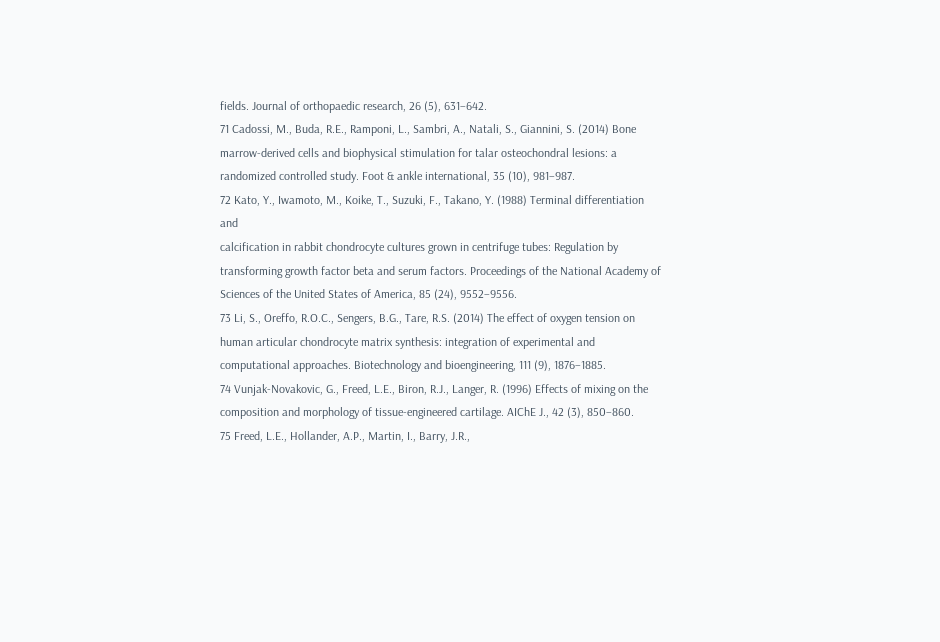fields. Journal of orthopaedic research, 26 (5), 631–642.
71 Cadossi, M., Buda, R.E., Ramponi, L., Sambri, A., Natali, S., Giannini, S. (2014) Bone
marrow-derived cells and biophysical stimulation for talar osteochondral lesions: a
randomized controlled study. Foot & ankle international, 35 (10), 981–987.
72 Kato, Y., Iwamoto, M., Koike, T., Suzuki, F., Takano, Y. (1988) Terminal differentiation and
calcification in rabbit chondrocyte cultures grown in centrifuge tubes: Regulation by
transforming growth factor beta and serum factors. Proceedings of the National Academy of
Sciences of the United States of America, 85 (24), 9552–9556.
73 Li, S., Oreffo, R.O.C., Sengers, B.G., Tare, R.S. (2014) The effect of oxygen tension on
human articular chondrocyte matrix synthesis: integration of experimental and
computational approaches. Biotechnology and bioengineering, 111 (9), 1876–1885.
74 Vunjak-Novakovic, G., Freed, L.E., Biron, R.J., Langer, R. (1996) Effects of mixing on the
composition and morphology of tissue-engineered cartilage. AIChE J., 42 (3), 850–860.
75 Freed, L.E., Hollander, A.P., Martin, I., Barry, J.R.,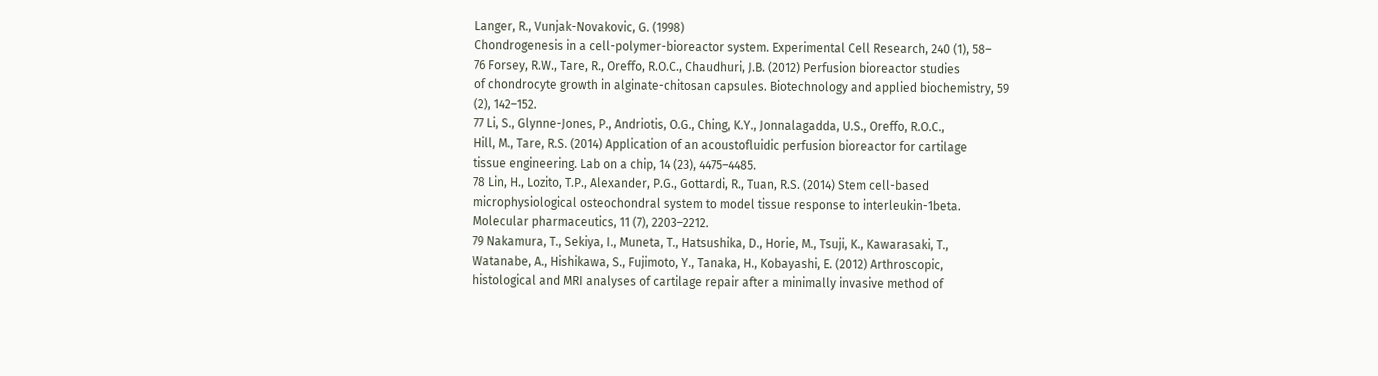Langer, R., Vunjak-Novakovic, G. (1998)
Chondrogenesis in a cell-polymer-bioreactor system. Experimental Cell Research, 240 (1), 58–
76 Forsey, R.W., Tare, R., Oreffo, R.O.C., Chaudhuri, J.B. (2012) Perfusion bioreactor studies
of chondrocyte growth in alginate-chitosan capsules. Biotechnology and applied biochemistry, 59
(2), 142–152.
77 Li, S., Glynne-Jones, P., Andriotis, O.G., Ching, K.Y., Jonnalagadda, U.S., Oreffo, R.O.C.,
Hill, M., Tare, R.S. (2014) Application of an acoustofluidic perfusion bioreactor for cartilage
tissue engineering. Lab on a chip, 14 (23), 4475–4485.
78 Lin, H., Lozito, T.P., Alexander, P.G., Gottardi, R., Tuan, R.S. (2014) Stem cell-based
microphysiological osteochondral system to model tissue response to interleukin-1beta.
Molecular pharmaceutics, 11 (7), 2203–2212.
79 Nakamura, T., Sekiya, I., Muneta, T., Hatsushika, D., Horie, M., Tsuji, K., Kawarasaki, T.,
Watanabe, A., Hishikawa, S., Fujimoto, Y., Tanaka, H., Kobayashi, E. (2012) Arthroscopic,
histological and MRI analyses of cartilage repair after a minimally invasive method of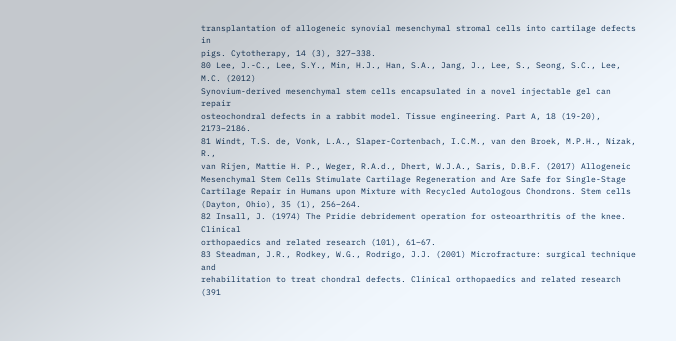transplantation of allogeneic synovial mesenchymal stromal cells into cartilage defects in
pigs. Cytotherapy, 14 (3), 327–338.
80 Lee, J.-C., Lee, S.Y., Min, H.J., Han, S.A., Jang, J., Lee, S., Seong, S.C., Lee, M.C. (2012)
Synovium-derived mesenchymal stem cells encapsulated in a novel injectable gel can repair
osteochondral defects in a rabbit model. Tissue engineering. Part A, 18 (19-20), 2173–2186.
81 Windt, T.S. de, Vonk, L.A., Slaper-Cortenbach, I.C.M., van den Broek, M.P.H., Nizak, R.,
van Rijen, Mattie H. P., Weger, R.A.d., Dhert, W.J.A., Saris, D.B.F. (2017) Allogeneic
Mesenchymal Stem Cells Stimulate Cartilage Regeneration and Are Safe for Single-Stage
Cartilage Repair in Humans upon Mixture with Recycled Autologous Chondrons. Stem cells
(Dayton, Ohio), 35 (1), 256–264.
82 Insall, J. (1974) The Pridie debridement operation for osteoarthritis of the knee. Clinical
orthopaedics and related research (101), 61–67.
83 Steadman, J.R., Rodkey, W.G., Rodrigo, J.J. (2001) Microfracture: surgical technique and
rehabilitation to treat chondral defects. Clinical orthopaedics and related research (391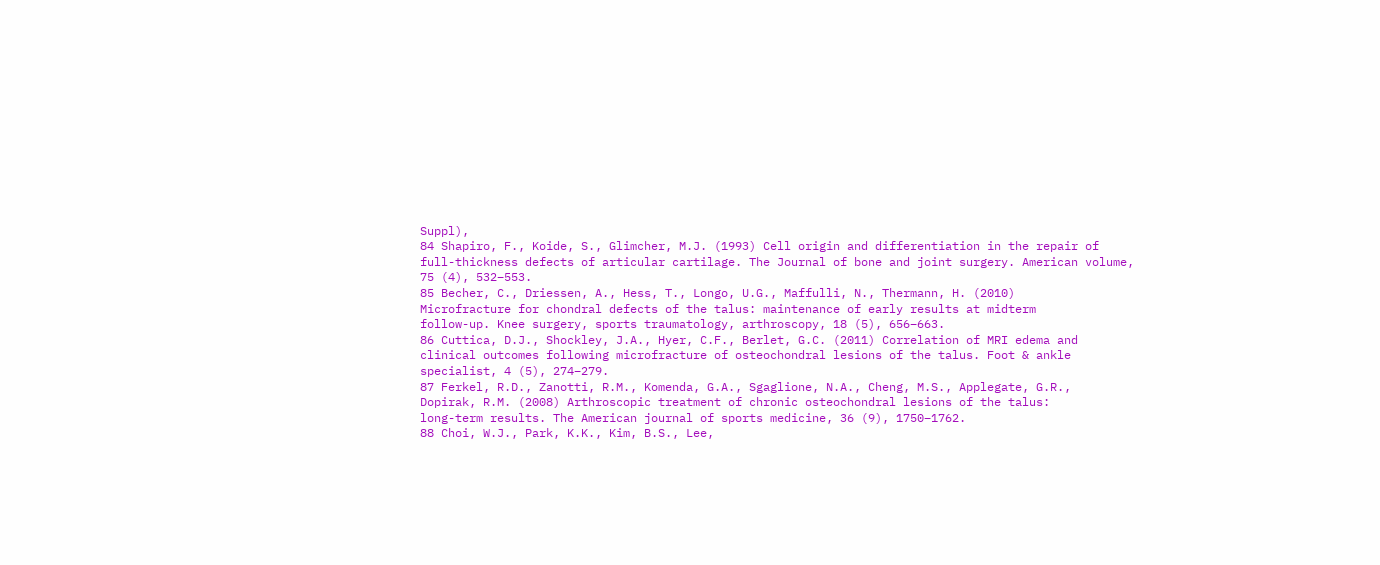Suppl),
84 Shapiro, F., Koide, S., Glimcher, M.J. (1993) Cell origin and differentiation in the repair of
full-thickness defects of articular cartilage. The Journal of bone and joint surgery. American volume,
75 (4), 532–553.
85 Becher, C., Driessen, A., Hess, T., Longo, U.G., Maffulli, N., Thermann, H. (2010)
Microfracture for chondral defects of the talus: maintenance of early results at midterm
follow-up. Knee surgery, sports traumatology, arthroscopy, 18 (5), 656–663.
86 Cuttica, D.J., Shockley, J.A., Hyer, C.F., Berlet, G.C. (2011) Correlation of MRI edema and
clinical outcomes following microfracture of osteochondral lesions of the talus. Foot & ankle
specialist, 4 (5), 274–279.
87 Ferkel, R.D., Zanotti, R.M., Komenda, G.A., Sgaglione, N.A., Cheng, M.S., Applegate, G.R.,
Dopirak, R.M. (2008) Arthroscopic treatment of chronic osteochondral lesions of the talus:
long-term results. The American journal of sports medicine, 36 (9), 1750–1762.
88 Choi, W.J., Park, K.K., Kim, B.S., Lee,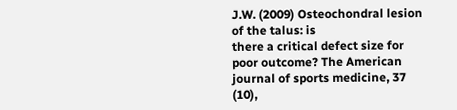J.W. (2009) Osteochondral lesion of the talus: is
there a critical defect size for poor outcome? The American journal of sports medicine, 37 (10),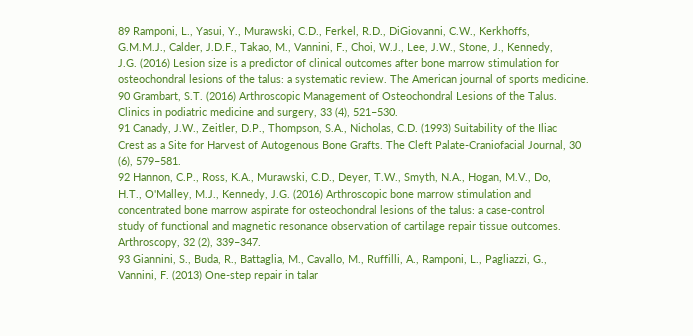89 Ramponi, L., Yasui, Y., Murawski, C.D., Ferkel, R.D., DiGiovanni, C.W., Kerkhoffs,
G.M.M.J., Calder, J.D.F., Takao, M., Vannini, F., Choi, W.J., Lee, J.W., Stone, J., Kennedy,
J.G. (2016) Lesion size is a predictor of clinical outcomes after bone marrow stimulation for
osteochondral lesions of the talus: a systematic review. The American journal of sports medicine.
90 Grambart, S.T. (2016) Arthroscopic Management of Osteochondral Lesions of the Talus.
Clinics in podiatric medicine and surgery, 33 (4), 521–530.
91 Canady, J.W., Zeitler, D.P., Thompson, S.A., Nicholas, C.D. (1993) Suitability of the Iliac
Crest as a Site for Harvest of Autogenous Bone Grafts. The Cleft Palate-Craniofacial Journal, 30
(6), 579–581.
92 Hannon, C.P., Ross, K.A., Murawski, C.D., Deyer, T.W., Smyth, N.A., Hogan, M.V., Do,
H.T., O'Malley, M.J., Kennedy, J.G. (2016) Arthroscopic bone marrow stimulation and
concentrated bone marrow aspirate for osteochondral lesions of the talus: a case-control
study of functional and magnetic resonance observation of cartilage repair tissue outcomes.
Arthroscopy, 32 (2), 339–347.
93 Giannini, S., Buda, R., Battaglia, M., Cavallo, M., Ruffilli, A., Ramponi, L., Pagliazzi, G.,
Vannini, F. (2013) One-step repair in talar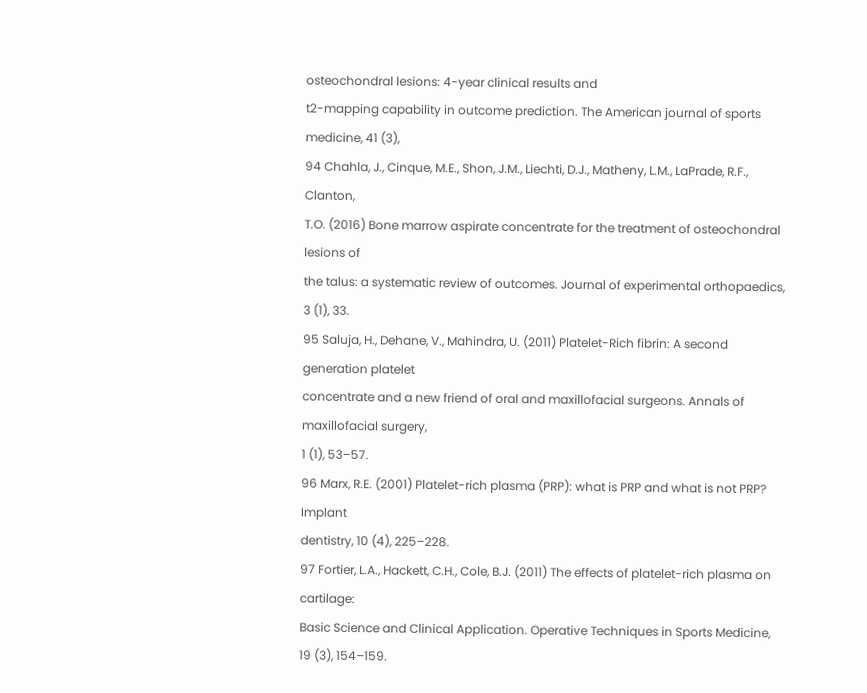osteochondral lesions: 4-year clinical results and
t2-mapping capability in outcome prediction. The American journal of sports medicine, 41 (3),
94 Chahla, J., Cinque, M.E., Shon, J.M., Liechti, D.J., Matheny, L.M., LaPrade, R.F., Clanton,
T.O. (2016) Bone marrow aspirate concentrate for the treatment of osteochondral lesions of
the talus: a systematic review of outcomes. Journal of experimental orthopaedics, 3 (1), 33.
95 Saluja, H., Dehane, V., Mahindra, U. (2011) Platelet-Rich fibrin: A second generation platelet
concentrate and a new friend of oral and maxillofacial surgeons. Annals of maxillofacial surgery,
1 (1), 53–57.
96 Marx, R.E. (2001) Platelet-rich plasma (PRP): what is PRP and what is not PRP? Implant
dentistry, 10 (4), 225–228.
97 Fortier, L.A., Hackett, C.H., Cole, B.J. (2011) The effects of platelet-rich plasma on cartilage:
Basic Science and Clinical Application. Operative Techniques in Sports Medicine, 19 (3), 154–159.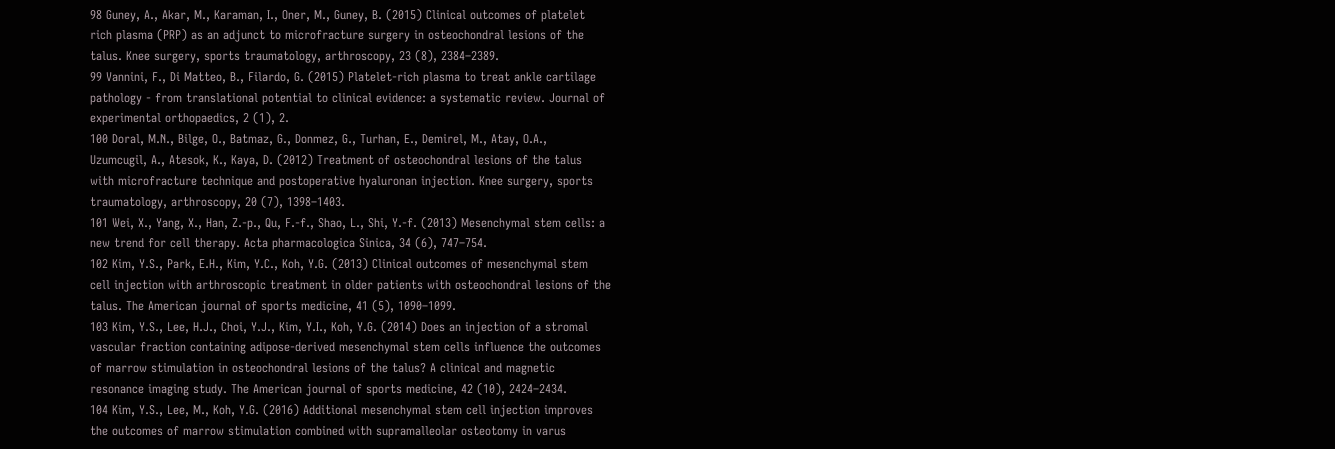98 Guney, A., Akar, M., Karaman, I., Oner, M., Guney, B. (2015) Clinical outcomes of platelet
rich plasma (PRP) as an adjunct to microfracture surgery in osteochondral lesions of the
talus. Knee surgery, sports traumatology, arthroscopy, 23 (8), 2384–2389.
99 Vannini, F., Di Matteo, B., Filardo, G. (2015) Platelet-rich plasma to treat ankle cartilage
pathology - from translational potential to clinical evidence: a systematic review. Journal of
experimental orthopaedics, 2 (1), 2.
100 Doral, M.N., Bilge, O., Batmaz, G., Donmez, G., Turhan, E., Demirel, M., Atay, O.A.,
Uzumcugil, A., Atesok, K., Kaya, D. (2012) Treatment of osteochondral lesions of the talus
with microfracture technique and postoperative hyaluronan injection. Knee surgery, sports
traumatology, arthroscopy, 20 (7), 1398–1403.
101 Wei, X., Yang, X., Han, Z.-p., Qu, F.-f., Shao, L., Shi, Y.-f. (2013) Mesenchymal stem cells: a
new trend for cell therapy. Acta pharmacologica Sinica, 34 (6), 747–754.
102 Kim, Y.S., Park, E.H., Kim, Y.C., Koh, Y.G. (2013) Clinical outcomes of mesenchymal stem
cell injection with arthroscopic treatment in older patients with osteochondral lesions of the
talus. The American journal of sports medicine, 41 (5), 1090–1099.
103 Kim, Y.S., Lee, H.J., Choi, Y.J., Kim, Y.I., Koh, Y.G. (2014) Does an injection of a stromal
vascular fraction containing adipose-derived mesenchymal stem cells influence the outcomes
of marrow stimulation in osteochondral lesions of the talus? A clinical and magnetic
resonance imaging study. The American journal of sports medicine, 42 (10), 2424–2434.
104 Kim, Y.S., Lee, M., Koh, Y.G. (2016) Additional mesenchymal stem cell injection improves
the outcomes of marrow stimulation combined with supramalleolar osteotomy in varus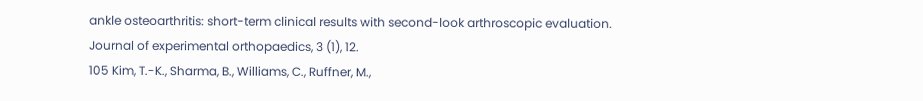ankle osteoarthritis: short-term clinical results with second-look arthroscopic evaluation.
Journal of experimental orthopaedics, 3 (1), 12.
105 Kim, T.-K., Sharma, B., Williams, C., Ruffner, M.,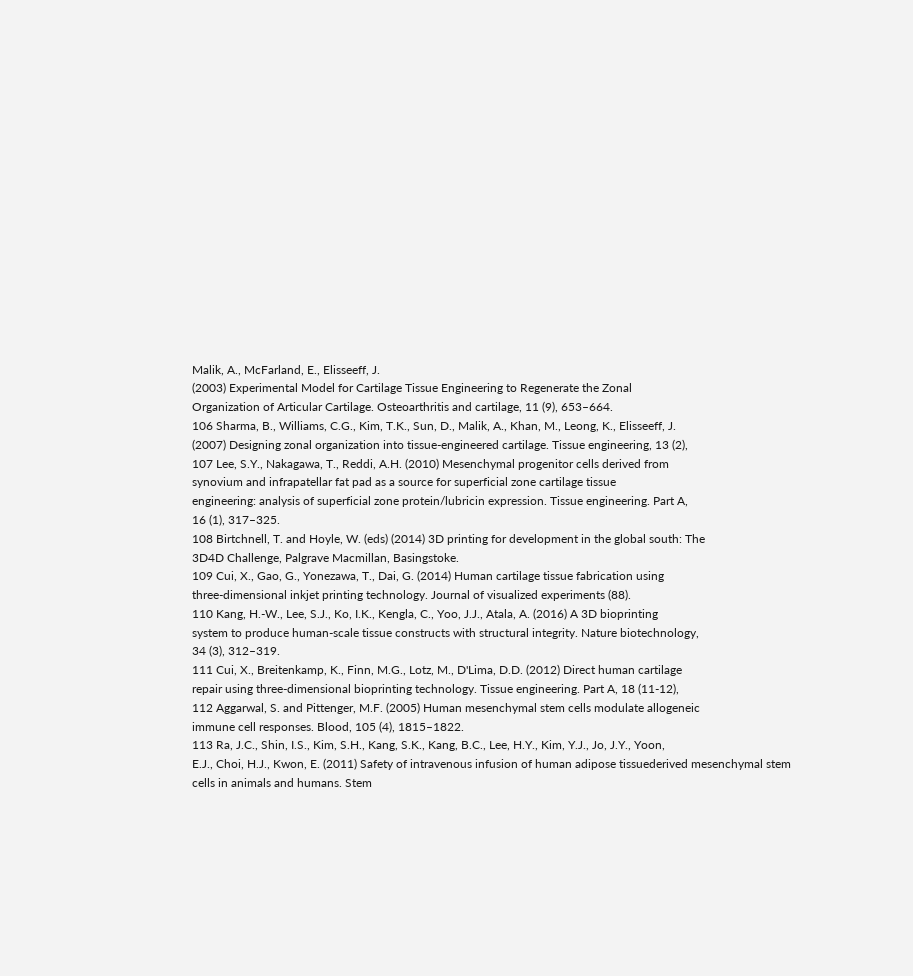Malik, A., McFarland, E., Elisseeff, J.
(2003) Experimental Model for Cartilage Tissue Engineering to Regenerate the Zonal
Organization of Articular Cartilage. Osteoarthritis and cartilage, 11 (9), 653–664.
106 Sharma, B., Williams, C.G., Kim, T.K., Sun, D., Malik, A., Khan, M., Leong, K., Elisseeff, J.
(2007) Designing zonal organization into tissue-engineered cartilage. Tissue engineering, 13 (2),
107 Lee, S.Y., Nakagawa, T., Reddi, A.H. (2010) Mesenchymal progenitor cells derived from
synovium and infrapatellar fat pad as a source for superficial zone cartilage tissue
engineering: analysis of superficial zone protein/lubricin expression. Tissue engineering. Part A,
16 (1), 317–325.
108 Birtchnell, T. and Hoyle, W. (eds) (2014) 3D printing for development in the global south: The
3D4D Challenge, Palgrave Macmillan, Basingstoke.
109 Cui, X., Gao, G., Yonezawa, T., Dai, G. (2014) Human cartilage tissue fabrication using
three-dimensional inkjet printing technology. Journal of visualized experiments (88).
110 Kang, H.-W., Lee, S.J., Ko, I.K., Kengla, C., Yoo, J.J., Atala, A. (2016) A 3D bioprinting
system to produce human-scale tissue constructs with structural integrity. Nature biotechnology,
34 (3), 312–319.
111 Cui, X., Breitenkamp, K., Finn, M.G., Lotz, M., D'Lima, D.D. (2012) Direct human cartilage
repair using three-dimensional bioprinting technology. Tissue engineering. Part A, 18 (11-12),
112 Aggarwal, S. and Pittenger, M.F. (2005) Human mesenchymal stem cells modulate allogeneic
immune cell responses. Blood, 105 (4), 1815–1822.
113 Ra, J.C., Shin, I.S., Kim, S.H., Kang, S.K., Kang, B.C., Lee, H.Y., Kim, Y.J., Jo, J.Y., Yoon,
E.J., Choi, H.J., Kwon, E. (2011) Safety of intravenous infusion of human adipose tissuederived mesenchymal stem cells in animals and humans. Stem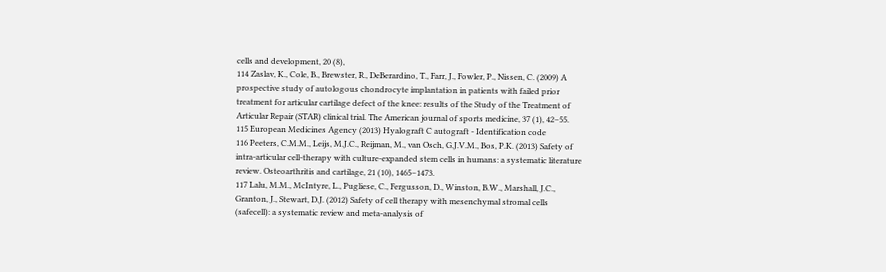cells and development, 20 (8),
114 Zaslav, K., Cole, B., Brewster, R., DeBerardino, T., Farr, J., Fowler, P., Nissen, C. (2009) A
prospective study of autologous chondrocyte implantation in patients with failed prior
treatment for articular cartilage defect of the knee: results of the Study of the Treatment of
Articular Repair (STAR) clinical trial. The American journal of sports medicine, 37 (1), 42–55.
115 European Medicines Agency (2013) Hyalograft C autograft - Identification code
116 Peeters, C.M.M., Leijs, M.J.C., Reijman, M., van Osch, G.J.V.M., Bos, P.K. (2013) Safety of
intra-articular cell-therapy with culture-expanded stem cells in humans: a systematic literature
review. Osteoarthritis and cartilage, 21 (10), 1465–1473.
117 Lalu, M.M., McIntyre, L., Pugliese, C., Fergusson, D., Winston, B.W., Marshall, J.C.,
Granton, J., Stewart, D.J. (2012) Safety of cell therapy with mesenchymal stromal cells
(safecell): a systematic review and meta-analysis of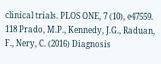clinical trials. PLOS ONE, 7 (10), e47559.
118 Prado, M.P., Kennedy, J.G., Raduan, F., Nery, C. (2016) Diagnosis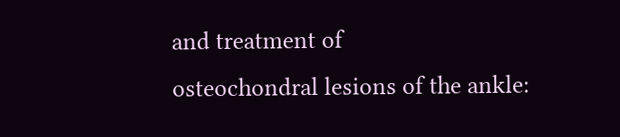and treatment of
osteochondral lesions of the ankle: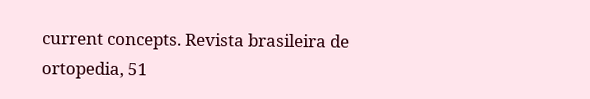current concepts. Revista brasileira de ortopedia, 51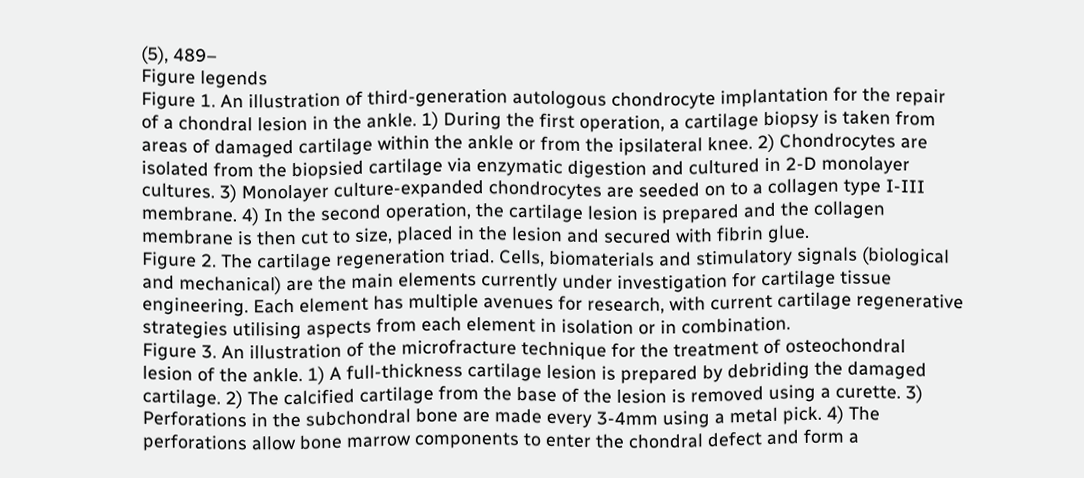(5), 489–
Figure legends
Figure 1. An illustration of third-generation autologous chondrocyte implantation for the repair
of a chondral lesion in the ankle. 1) During the first operation, a cartilage biopsy is taken from
areas of damaged cartilage within the ankle or from the ipsilateral knee. 2) Chondrocytes are
isolated from the biopsied cartilage via enzymatic digestion and cultured in 2-D monolayer
cultures. 3) Monolayer culture-expanded chondrocytes are seeded on to a collagen type I-III
membrane. 4) In the second operation, the cartilage lesion is prepared and the collagen
membrane is then cut to size, placed in the lesion and secured with fibrin glue.
Figure 2. The cartilage regeneration triad. Cells, biomaterials and stimulatory signals (biological
and mechanical) are the main elements currently under investigation for cartilage tissue
engineering. Each element has multiple avenues for research, with current cartilage regenerative
strategies utilising aspects from each element in isolation or in combination.
Figure 3. An illustration of the microfracture technique for the treatment of osteochondral
lesion of the ankle. 1) A full-thickness cartilage lesion is prepared by debriding the damaged
cartilage. 2) The calcified cartilage from the base of the lesion is removed using a curette. 3)
Perforations in the subchondral bone are made every 3-4mm using a metal pick. 4) The
perforations allow bone marrow components to enter the chondral defect and form a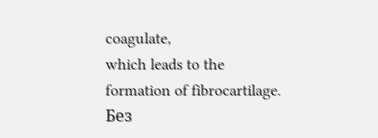coagulate,
which leads to the formation of fibrocartilage.
Без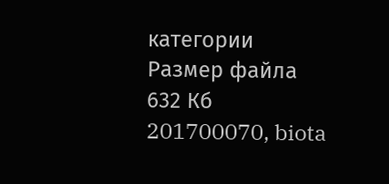категории
Размер файла
632 Кб
201700070, biota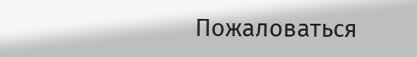Пожаловаться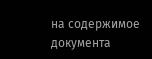на содержимое документа